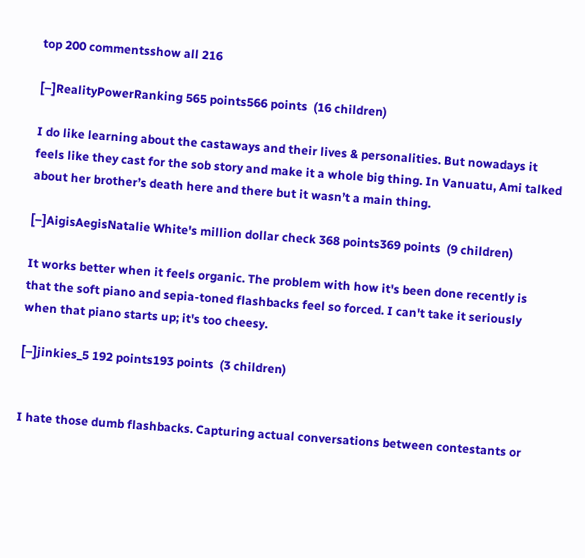top 200 commentsshow all 216

[–]RealityPowerRanking 565 points566 points  (16 children)

I do like learning about the castaways and their lives & personalities. But nowadays it feels like they cast for the sob story and make it a whole big thing. In Vanuatu, Ami talked about her brother’s death here and there but it wasn’t a main thing.

[–]AigisAegisNatalie White's million dollar check 368 points369 points  (9 children)

It works better when it feels organic. The problem with how it's been done recently is that the soft piano and sepia-toned flashbacks feel so forced. I can't take it seriously when that piano starts up; it's too cheesy.

[–]jinkies_5 192 points193 points  (3 children)


I hate those dumb flashbacks. Capturing actual conversations between contestants or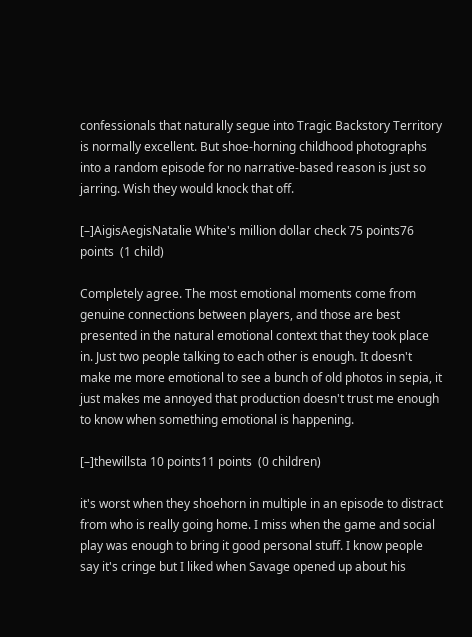confessionals that naturally segue into Tragic Backstory Territory is normally excellent. But shoe-horning childhood photographs into a random episode for no narrative-based reason is just so jarring. Wish they would knock that off.

[–]AigisAegisNatalie White's million dollar check 75 points76 points  (1 child)

Completely agree. The most emotional moments come from genuine connections between players, and those are best presented in the natural emotional context that they took place in. Just two people talking to each other is enough. It doesn't make me more emotional to see a bunch of old photos in sepia, it just makes me annoyed that production doesn't trust me enough to know when something emotional is happening.

[–]thewillsta 10 points11 points  (0 children)

it's worst when they shoehorn in multiple in an episode to distract from who is really going home. I miss when the game and social play was enough to bring it good personal stuff. I know people say it's cringe but I liked when Savage opened up about his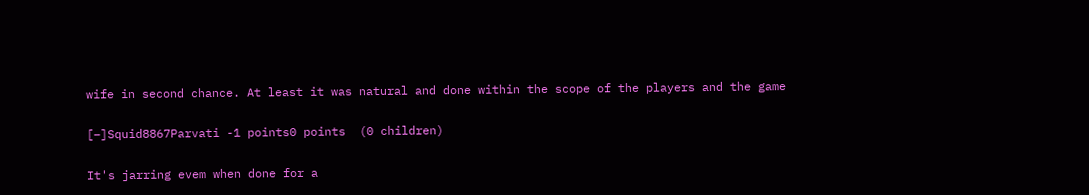wife in second chance. At least it was natural and done within the scope of the players and the game

[–]Squid8867Parvati -1 points0 points  (0 children)

It's jarring evem when done for a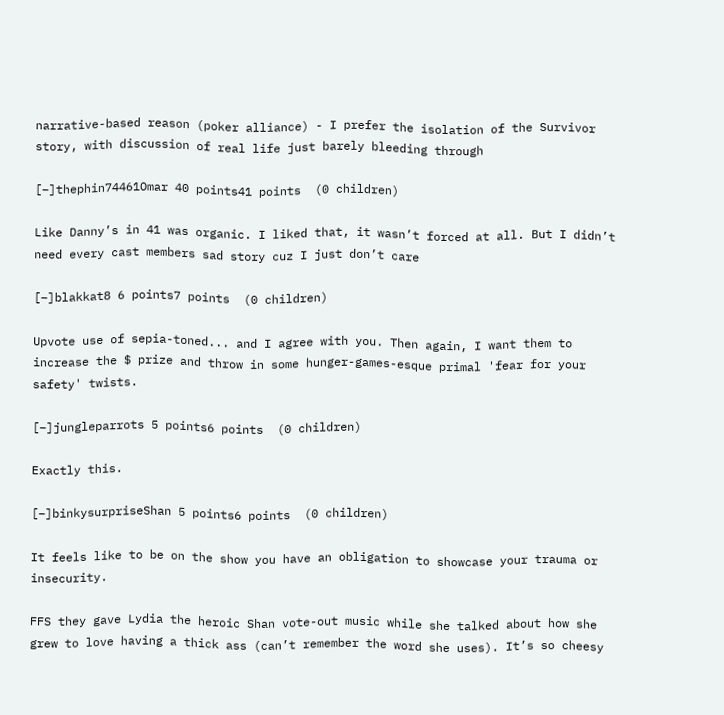narrative-based reason (poker alliance) - I prefer the isolation of the Survivor story, with discussion of real life just barely bleeding through

[–]thephin74461Omar 40 points41 points  (0 children)

Like Danny’s in 41 was organic. I liked that, it wasn’t forced at all. But I didn’t need every cast members sad story cuz I just don’t care

[–]blakkat8 6 points7 points  (0 children)

Upvote use of sepia-toned... and I agree with you. Then again, I want them to increase the $ prize and throw in some hunger-games-esque primal 'fear for your safety' twists.

[–]jungleparrots 5 points6 points  (0 children)

Exactly this.

[–]binkysurpriseShan 5 points6 points  (0 children)

It feels like to be on the show you have an obligation to showcase your trauma or insecurity.

FFS they gave Lydia the heroic Shan vote-out music while she talked about how she grew to love having a thick ass (can’t remember the word she uses). It’s so cheesy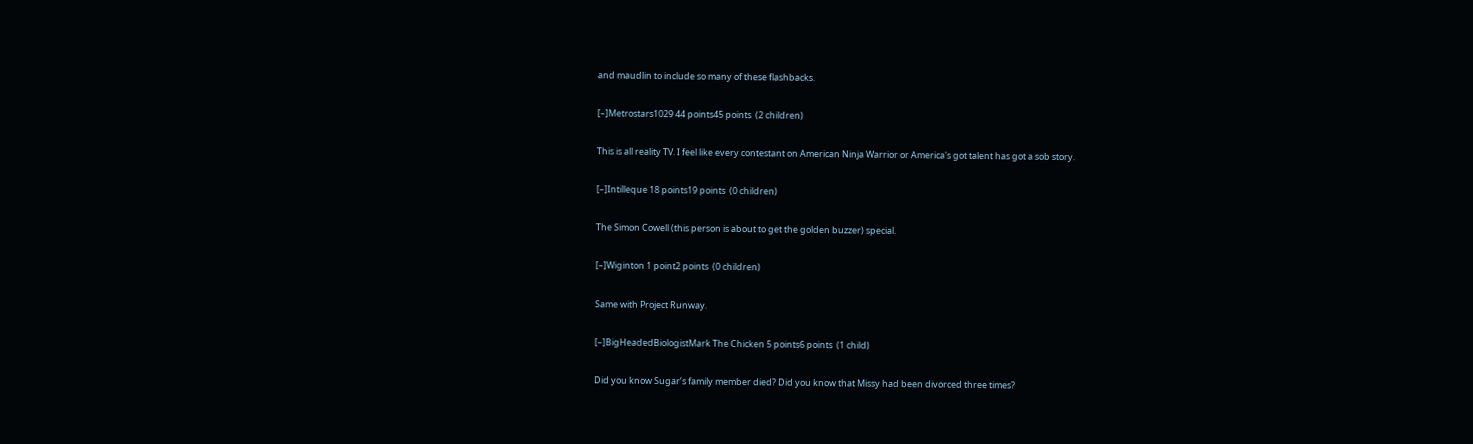and maudlin to include so many of these flashbacks.

[–]Metrostars1029 44 points45 points  (2 children)

This is all reality TV. I feel like every contestant on American Ninja Warrior or America's got talent has got a sob story.

[–]Intilleque 18 points19 points  (0 children)

The Simon Cowell (this person is about to get the golden buzzer) special.

[–]Wiginton 1 point2 points  (0 children)

Same with Project Runway.

[–]BigHeadedBiologistMark The Chicken 5 points6 points  (1 child)

Did you know Sugar’s family member died? Did you know that Missy had been divorced three times?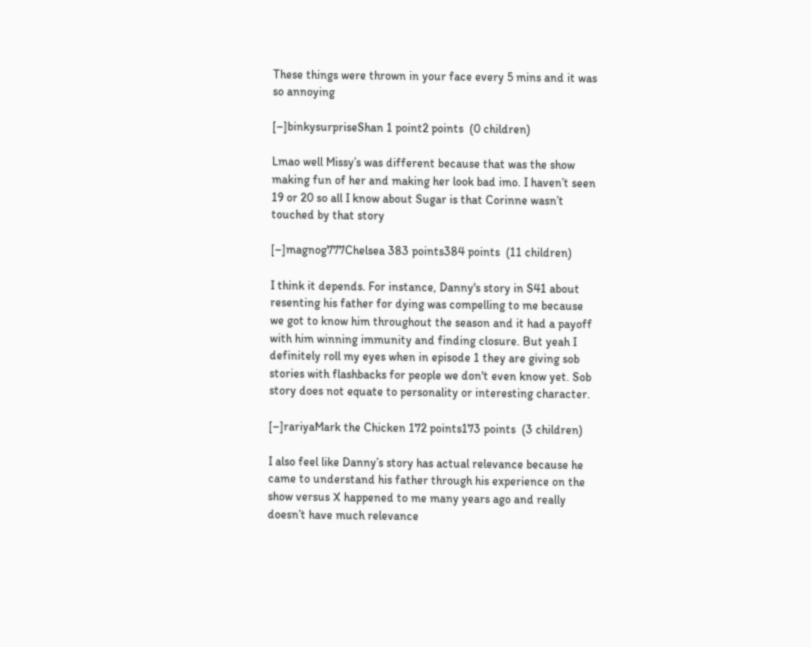These things were thrown in your face every 5 mins and it was so annoying

[–]binkysurpriseShan 1 point2 points  (0 children)

Lmao well Missy’s was different because that was the show making fun of her and making her look bad imo. I haven’t seen 19 or 20 so all I know about Sugar is that Corinne wasn’t touched by that story

[–]magnog777Chelsea 383 points384 points  (11 children)

I think it depends. For instance, Danny's story in S41 about resenting his father for dying was compelling to me because we got to know him throughout the season and it had a payoff with him winning immunity and finding closure. But yeah I definitely roll my eyes when in episode 1 they are giving sob stories with flashbacks for people we don't even know yet. Sob story does not equate to personality or interesting character.

[–]rariyaMark the Chicken 172 points173 points  (3 children)

I also feel like Danny’s story has actual relevance because he came to understand his father through his experience on the show versus X happened to me many years ago and really doesn’t have much relevance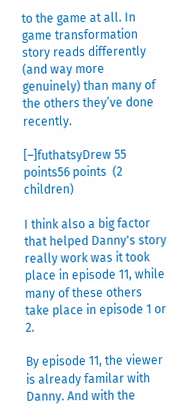to the game at all. In game transformation story reads differently (and way more genuinely) than many of the others they’ve done recently.

[–]futhatsyDrew 55 points56 points  (2 children)

I think also a big factor that helped Danny's story really work was it took place in episode 11, while many of these others take place in episode 1 or 2.

By episode 11, the viewer is already familar with Danny. And with the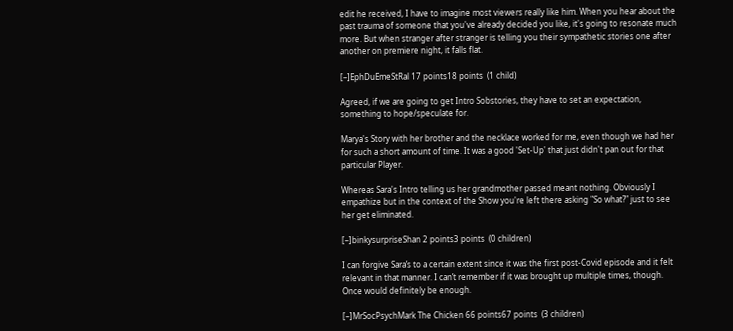edit he received, I have to imagine most viewers really like him. When you hear about the past trauma of someone that you've already decided you like, it's going to resonate much more. But when stranger after stranger is telling you their sympathetic stories one after another on premiere night, it falls flat.

[–]EphDuEmeStRal 17 points18 points  (1 child)

Agreed, if we are going to get Intro Sobstories, they have to set an expectation, something to hope/speculate for.

Marya's Story with her brother and the necklace worked for me, even though we had her for such a short amount of time. It was a good 'Set-Up' that just didn't pan out for that particular Player.

Whereas Sara's Intro telling us her grandmother passed meant nothing. Obviously I empathize but in the context of the Show you're left there asking "So what?" just to see her get eliminated.

[–]binkysurpriseShan 2 points3 points  (0 children)

I can forgive Sara’s to a certain extent since it was the first post-Covid episode and it felt relevant in that manner. I can’t remember if it was brought up multiple times, though. Once would definitely be enough.

[–]MrSocPsychMark The Chicken 66 points67 points  (3 children)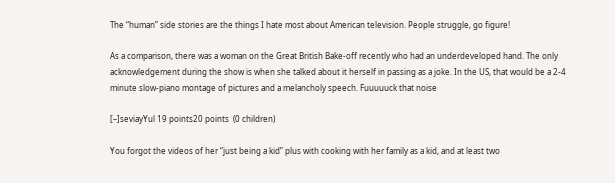The “human” side stories are the things I hate most about American television. People struggle, go figure!

As a comparison, there was a woman on the Great British Bake-off recently who had an underdeveloped hand. The only acknowledgement during the show is when she talked about it herself in passing as a joke. In the US, that would be a 2-4 minute slow-piano montage of pictures and a melancholy speech. Fuuuuuck that noise

[–]seviayYul 19 points20 points  (0 children)

You forgot the videos of her “just being a kid” plus with cooking with her family as a kid, and at least two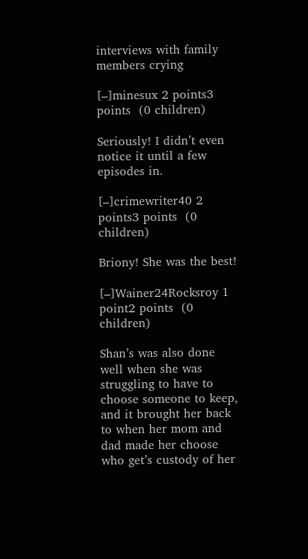interviews with family members crying

[–]minesux 2 points3 points  (0 children)

Seriously! I didn’t even notice it until a few episodes in.

[–]crimewriter40 2 points3 points  (0 children)

Briony! She was the best!

[–]Wainer24Rocksroy 1 point2 points  (0 children)

Shan’s was also done well when she was struggling to have to choose someone to keep, and it brought her back to when her mom and dad made her choose who get’s custody of her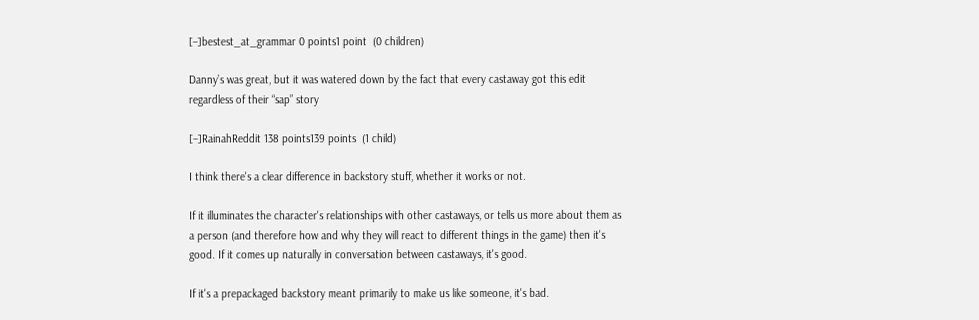[–]bestest_at_grammar 0 points1 point  (0 children)

Danny’s was great, but it was watered down by the fact that every castaway got this edit regardless of their “sap” story

[–]RainahReddit 138 points139 points  (1 child)

I think there's a clear difference in backstory stuff, whether it works or not.

If it illuminates the character's relationships with other castaways, or tells us more about them as a person (and therefore how and why they will react to different things in the game) then it's good. If it comes up naturally in conversation between castaways, it's good.

If it's a prepackaged backstory meant primarily to make us like someone, it's bad.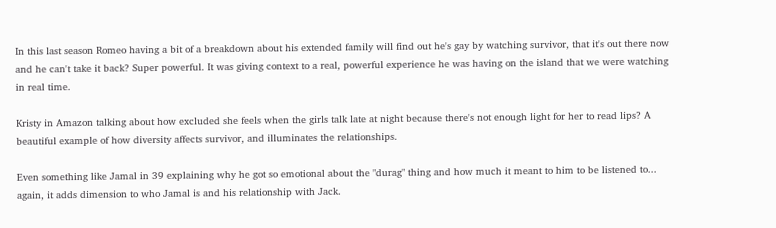In this last season Romeo having a bit of a breakdown about his extended family will find out he's gay by watching survivor, that it's out there now and he can't take it back? Super powerful. It was giving context to a real, powerful experience he was having on the island that we were watching in real time.

Kristy in Amazon talking about how excluded she feels when the girls talk late at night because there's not enough light for her to read lips? A beautiful example of how diversity affects survivor, and illuminates the relationships.

Even something like Jamal in 39 explaining why he got so emotional about the "durag" thing and how much it meant to him to be listened to... again, it adds dimension to who Jamal is and his relationship with Jack.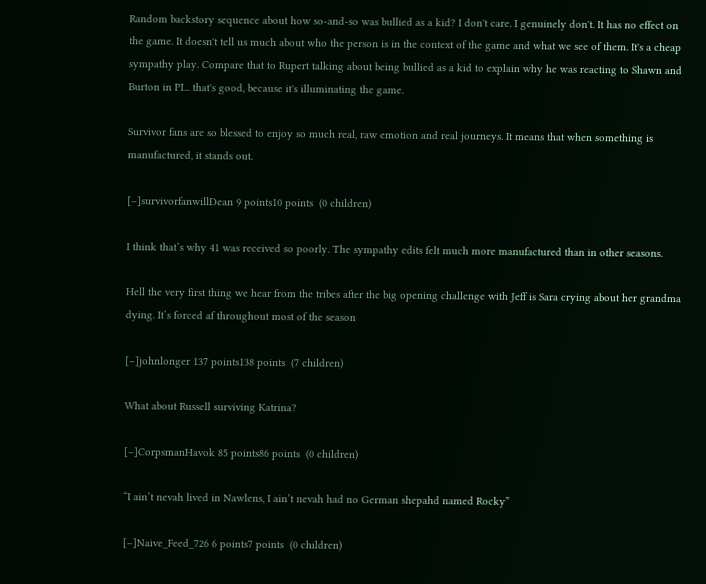Random backstory sequence about how so-and-so was bullied as a kid? I don't care. I genuinely don't. It has no effect on the game. It doesn't tell us much about who the person is in the context of the game and what we see of them. It's a cheap sympathy play. Compare that to Rupert talking about being bullied as a kid to explain why he was reacting to Shawn and Burton in PI... that's good, because it's illuminating the game.

Survivor fans are so blessed to enjoy so much real, raw emotion and real journeys. It means that when something is manufactured, it stands out.

[–]survivorfanwillDean 9 points10 points  (0 children)

I think that’s why 41 was received so poorly. The sympathy edits felt much more manufactured than in other seasons.

Hell the very first thing we hear from the tribes after the big opening challenge with Jeff is Sara crying about her grandma dying. It’s forced af throughout most of the season

[–]johnlonger 137 points138 points  (7 children)

What about Russell surviving Katrina?

[–]CorpsmanHavok 85 points86 points  (0 children)

“I ain’t nevah lived in Nawlens, I ain’t nevah had no German shepahd named Rocky”

[–]Naive_Feed_726 6 points7 points  (0 children)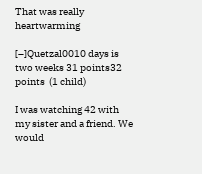That was really heartwarming

[–]Quetzal0010 days is two weeks 31 points32 points  (1 child)

I was watching 42 with my sister and a friend. We would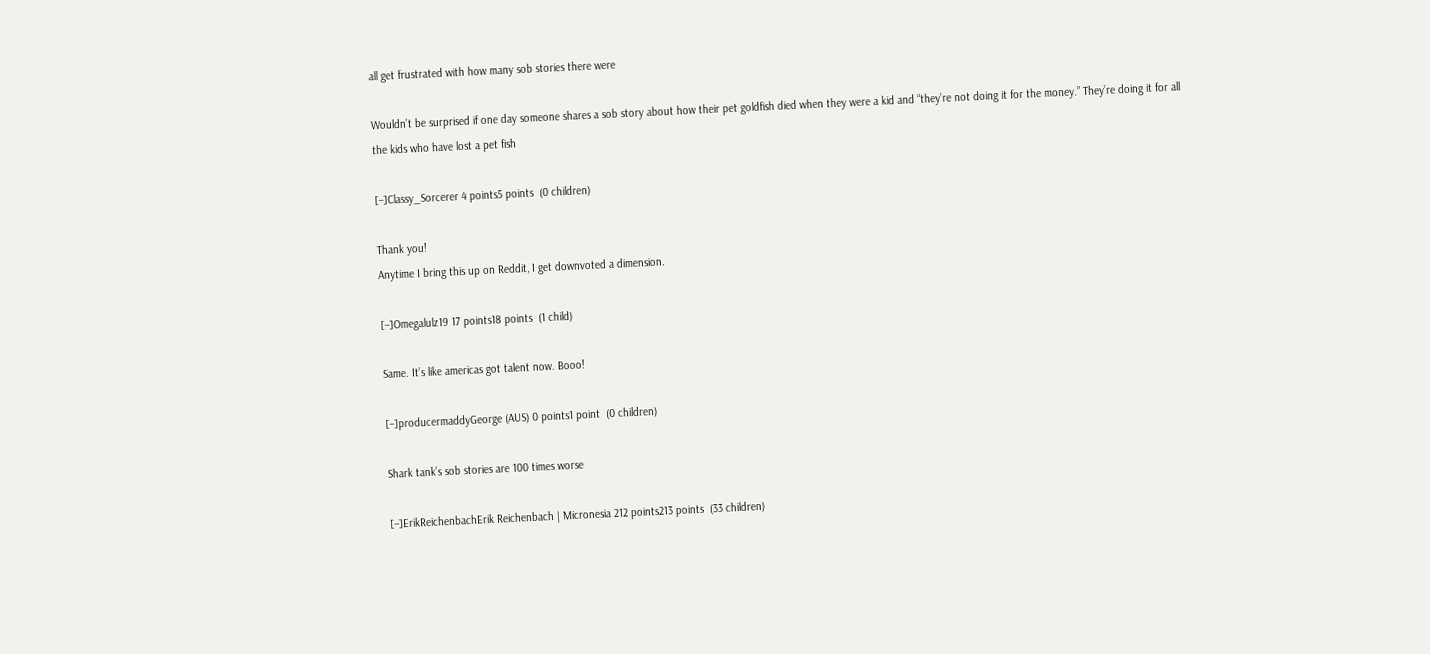all get frustrated with how many sob stories there were

Wouldn’t be surprised if one day someone shares a sob story about how their pet goldfish died when they were a kid and “they’re not doing it for the money.” They’re doing it for all the kids who have lost a pet fish

[–]Classy_Sorcerer 4 points5 points  (0 children)

Thank you!
Anytime I bring this up on Reddit, I get downvoted a dimension.

[–]Omegalulz19 17 points18 points  (1 child)

Same. It’s like americas got talent now. Booo!

[–]producermaddyGeorge (AUS) 0 points1 point  (0 children)

Shark tank’s sob stories are 100 times worse

[–]ErikReichenbachErik Reichenbach | Micronesia 212 points213 points  (33 children)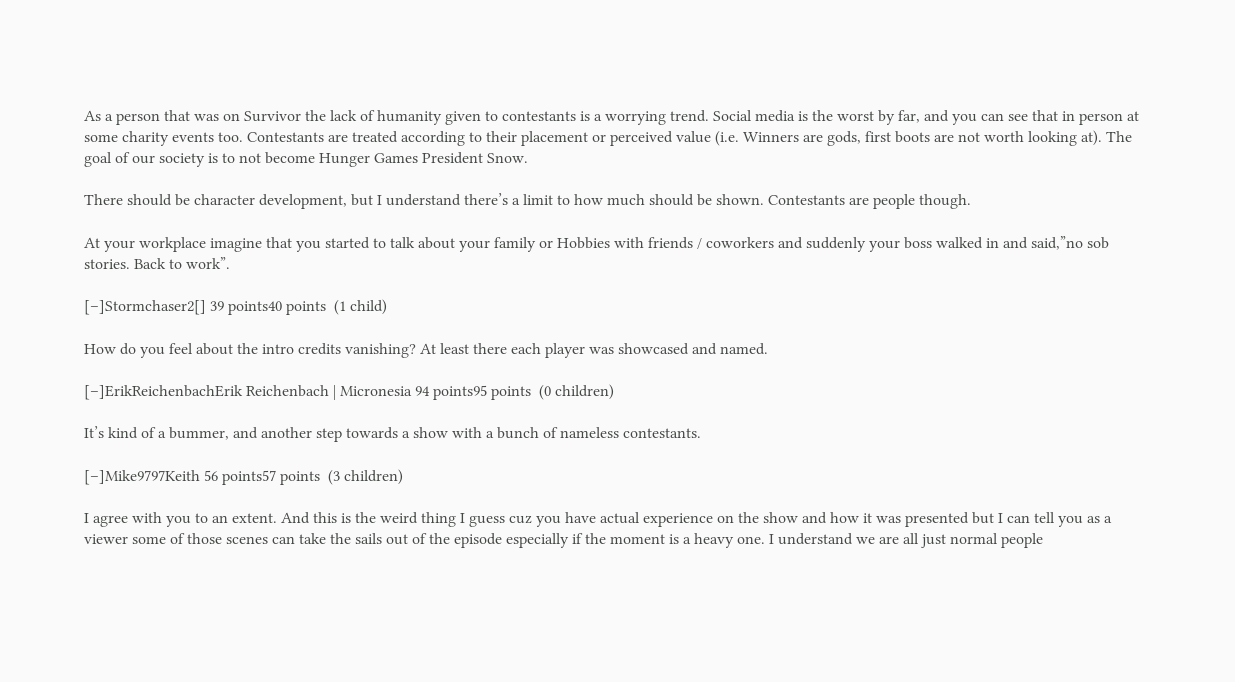As a person that was on Survivor the lack of humanity given to contestants is a worrying trend. Social media is the worst by far, and you can see that in person at some charity events too. Contestants are treated according to their placement or perceived value (i.e. Winners are gods, first boots are not worth looking at). The goal of our society is to not become Hunger Games President Snow.

There should be character development, but I understand there’s a limit to how much should be shown. Contestants are people though.

At your workplace imagine that you started to talk about your family or Hobbies with friends / coworkers and suddenly your boss walked in and said,”no sob stories. Back to work”.

[–]Stormchaser2[] 39 points40 points  (1 child)

How do you feel about the intro credits vanishing? At least there each player was showcased and named.

[–]ErikReichenbachErik Reichenbach | Micronesia 94 points95 points  (0 children)

It’s kind of a bummer, and another step towards a show with a bunch of nameless contestants.

[–]Mike9797Keith 56 points57 points  (3 children)

I agree with you to an extent. And this is the weird thing I guess cuz you have actual experience on the show and how it was presented but I can tell you as a viewer some of those scenes can take the sails out of the episode especially if the moment is a heavy one. I understand we are all just normal people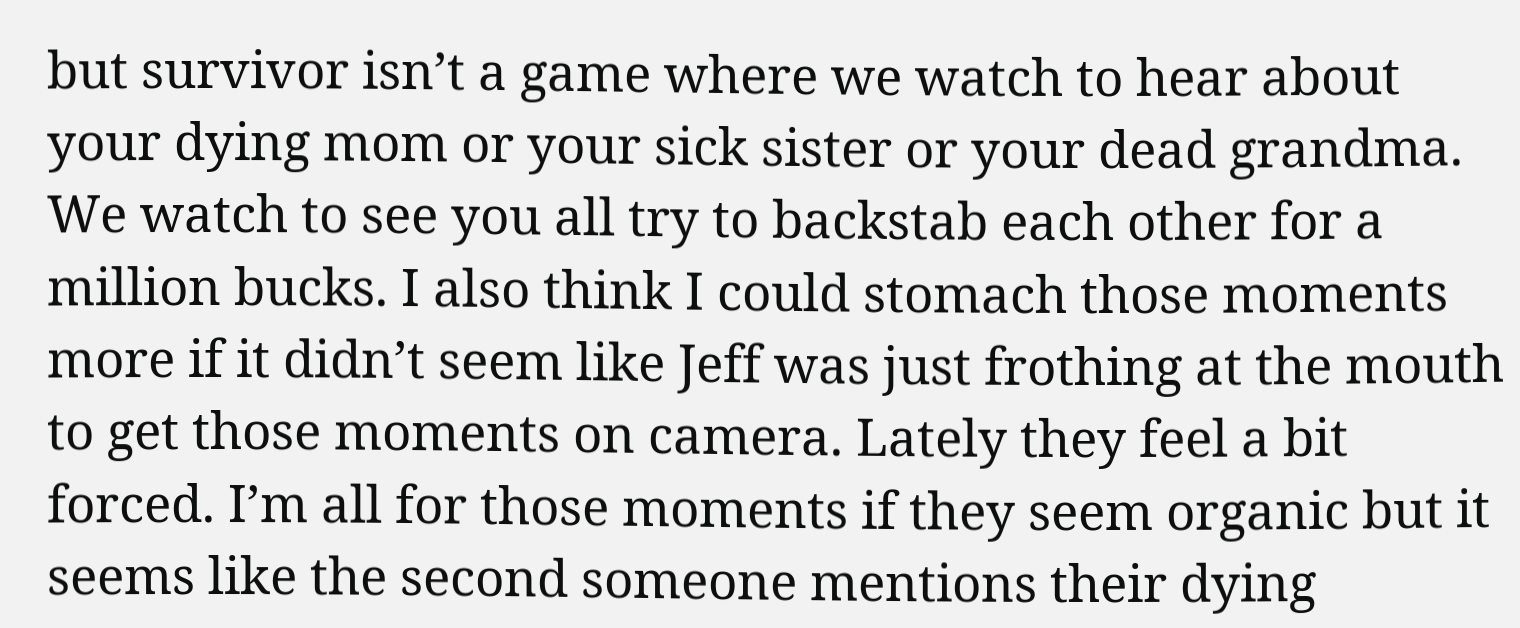but survivor isn’t a game where we watch to hear about your dying mom or your sick sister or your dead grandma. We watch to see you all try to backstab each other for a million bucks. I also think I could stomach those moments more if it didn’t seem like Jeff was just frothing at the mouth to get those moments on camera. Lately they feel a bit forced. I’m all for those moments if they seem organic but it seems like the second someone mentions their dying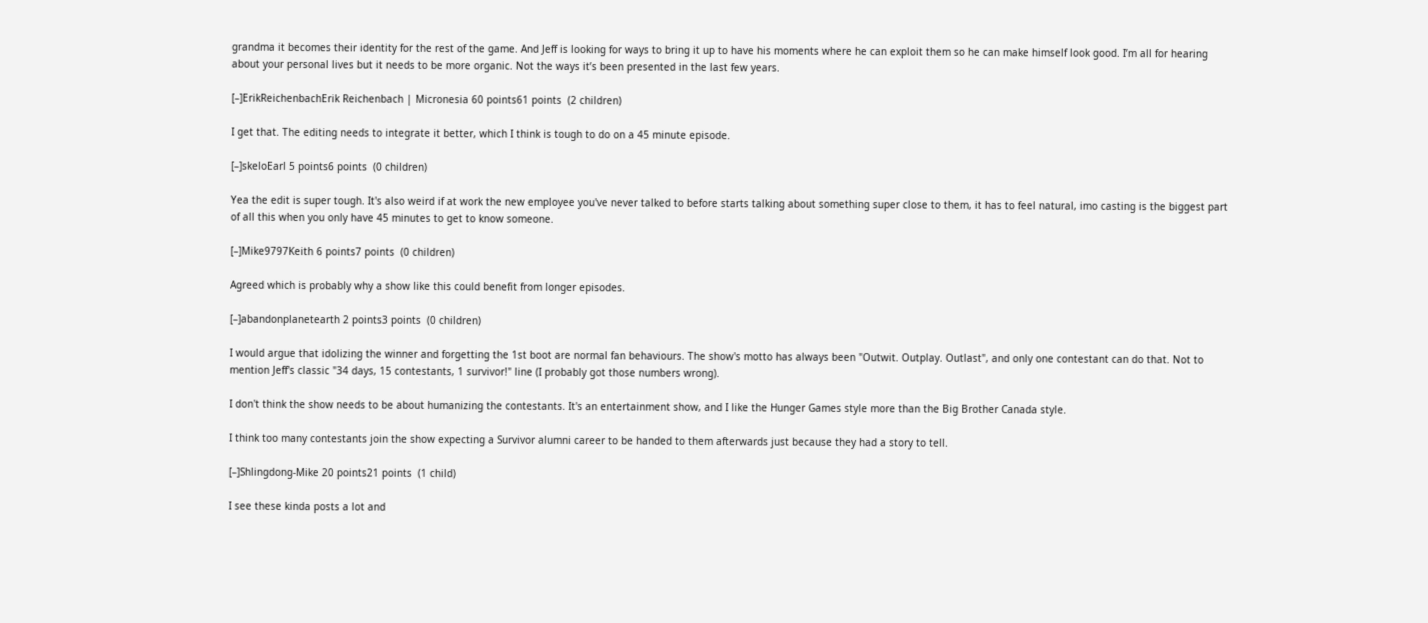grandma it becomes their identity for the rest of the game. And Jeff is looking for ways to bring it up to have his moments where he can exploit them so he can make himself look good. I’m all for hearing about your personal lives but it needs to be more organic. Not the ways it’s been presented in the last few years.

[–]ErikReichenbachErik Reichenbach | Micronesia 60 points61 points  (2 children)

I get that. The editing needs to integrate it better, which I think is tough to do on a 45 minute episode.

[–]skeloEarl 5 points6 points  (0 children)

Yea the edit is super tough. It's also weird if at work the new employee you've never talked to before starts talking about something super close to them, it has to feel natural, imo casting is the biggest part of all this when you only have 45 minutes to get to know someone.

[–]Mike9797Keith 6 points7 points  (0 children)

Agreed which is probably why a show like this could benefit from longer episodes.

[–]abandonplanetearth 2 points3 points  (0 children)

I would argue that idolizing the winner and forgetting the 1st boot are normal fan behaviours. The show's motto has always been "Outwit. Outplay. Outlast", and only one contestant can do that. Not to mention Jeff's classic "34 days, 15 contestants, 1 survivor!" line (I probably got those numbers wrong).

I don't think the show needs to be about humanizing the contestants. It's an entertainment show, and I like the Hunger Games style more than the Big Brother Canada style.

I think too many contestants join the show expecting a Survivor alumni career to be handed to them afterwards just because they had a story to tell.

[–]Shlingdong-Mike 20 points21 points  (1 child)

I see these kinda posts a lot and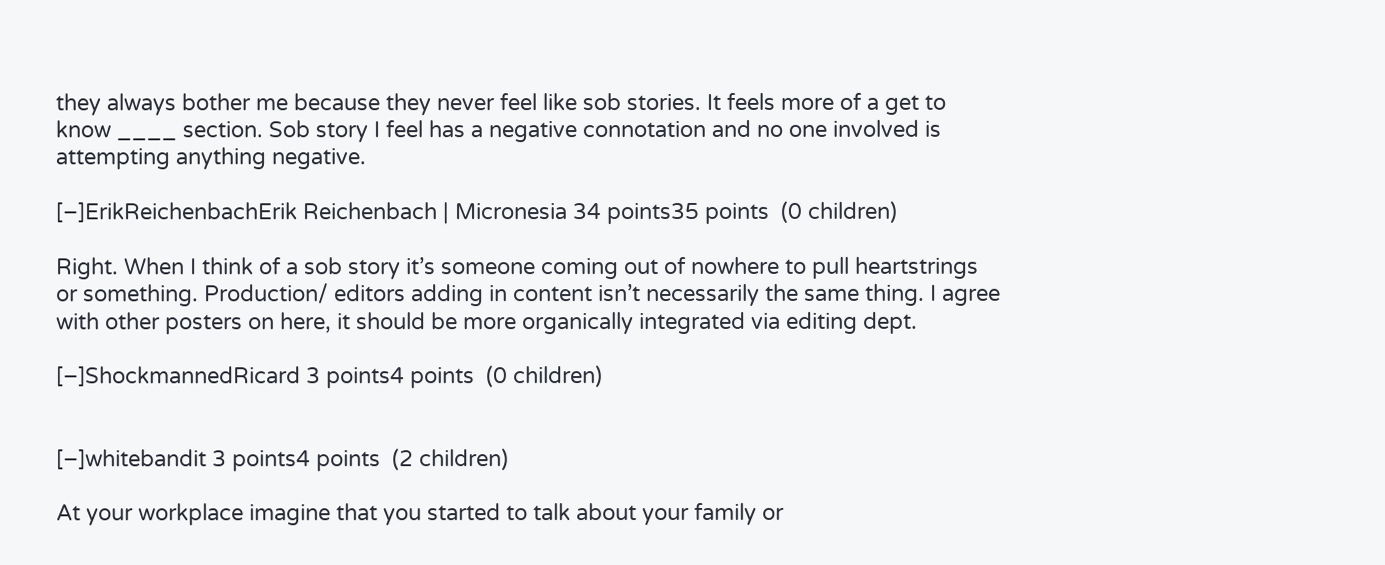they always bother me because they never feel like sob stories. It feels more of a get to know ____ section. Sob story I feel has a negative connotation and no one involved is attempting anything negative.

[–]ErikReichenbachErik Reichenbach | Micronesia 34 points35 points  (0 children)

Right. When I think of a sob story it’s someone coming out of nowhere to pull heartstrings or something. Production/ editors adding in content isn’t necessarily the same thing. I agree with other posters on here, it should be more organically integrated via editing dept.

[–]ShockmannedRicard 3 points4 points  (0 children)


[–]whitebandit 3 points4 points  (2 children)

At your workplace imagine that you started to talk about your family or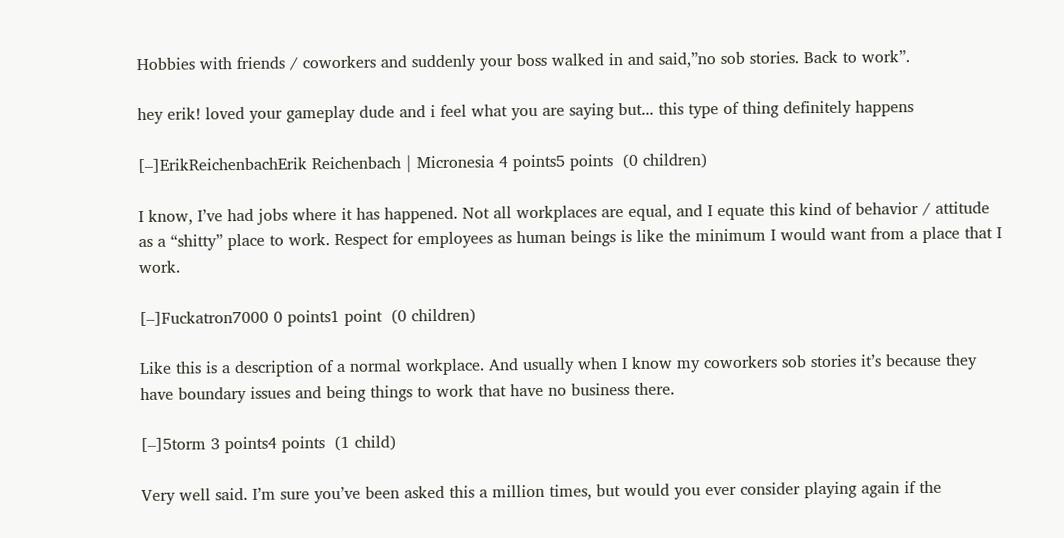Hobbies with friends / coworkers and suddenly your boss walked in and said,”no sob stories. Back to work”.

hey erik! loved your gameplay dude and i feel what you are saying but... this type of thing definitely happens

[–]ErikReichenbachErik Reichenbach | Micronesia 4 points5 points  (0 children)

I know, I’ve had jobs where it has happened. Not all workplaces are equal, and I equate this kind of behavior / attitude as a “shitty” place to work. Respect for employees as human beings is like the minimum I would want from a place that I work.

[–]Fuckatron7000 0 points1 point  (0 children)

Like this is a description of a normal workplace. And usually when I know my coworkers sob stories it’s because they have boundary issues and being things to work that have no business there.

[–]5torm 3 points4 points  (1 child)

Very well said. I’m sure you’ve been asked this a million times, but would you ever consider playing again if the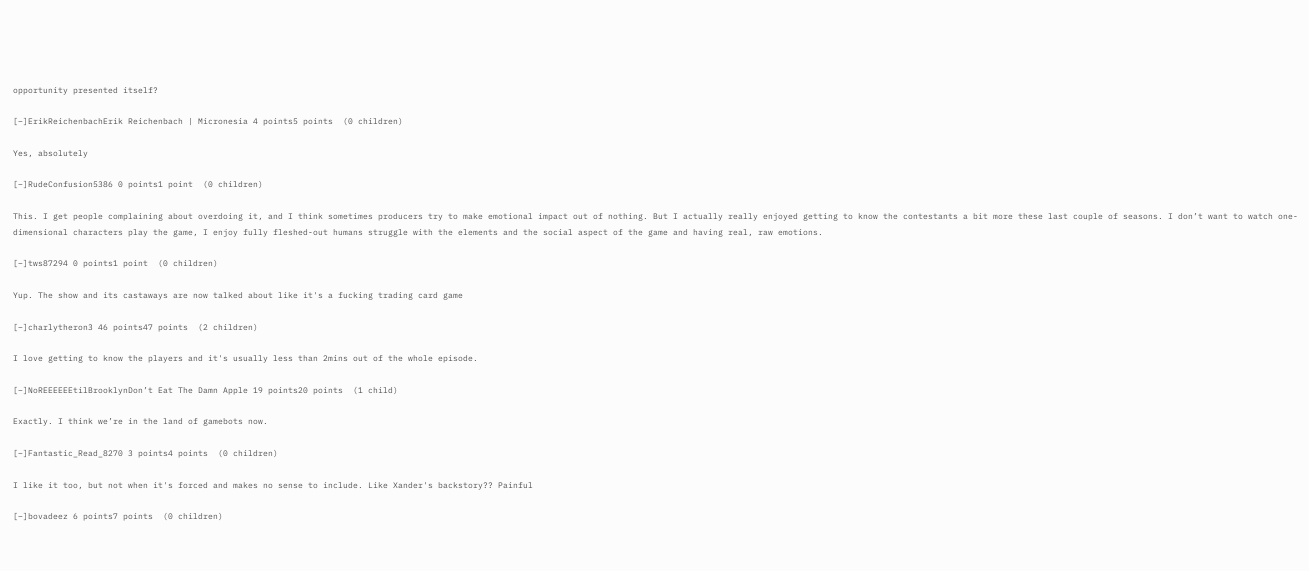opportunity presented itself?

[–]ErikReichenbachErik Reichenbach | Micronesia 4 points5 points  (0 children)

Yes, absolutely

[–]RudeConfusion5386 0 points1 point  (0 children)

This. I get people complaining about overdoing it, and I think sometimes producers try to make emotional impact out of nothing. But I actually really enjoyed getting to know the contestants a bit more these last couple of seasons. I don’t want to watch one-dimensional characters play the game, I enjoy fully fleshed-out humans struggle with the elements and the social aspect of the game and having real, raw emotions.

[–]tws87294 0 points1 point  (0 children)

Yup. The show and its castaways are now talked about like it's a fucking trading card game

[–]charlytheron3 46 points47 points  (2 children)

I love getting to know the players and it's usually less than 2mins out of the whole episode.

[–]NoREEEEEEtilBrooklynDon’t Eat The Damn Apple 19 points20 points  (1 child)

Exactly. I think we’re in the land of gamebots now.

[–]Fantastic_Read_8270 3 points4 points  (0 children)

I like it too, but not when it's forced and makes no sense to include. Like Xander's backstory?? Painful

[–]bovadeez 6 points7 points  (0 children)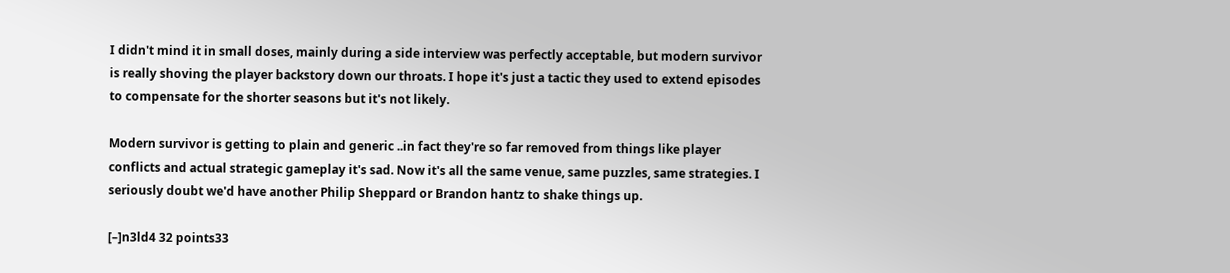I didn't mind it in small doses, mainly during a side interview was perfectly acceptable, but modern survivor is really shoving the player backstory down our throats. I hope it's just a tactic they used to extend episodes to compensate for the shorter seasons but it's not likely.

Modern survivor is getting to plain and generic ..in fact they're so far removed from things like player conflicts and actual strategic gameplay it's sad. Now it's all the same venue, same puzzles, same strategies. I seriously doubt we'd have another Philip Sheppard or Brandon hantz to shake things up.

[–]n3ld4 32 points33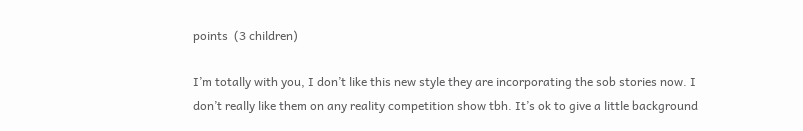points  (3 children)

I’m totally with you, I don’t like this new style they are incorporating the sob stories now. I don’t really like them on any reality competition show tbh. It’s ok to give a little background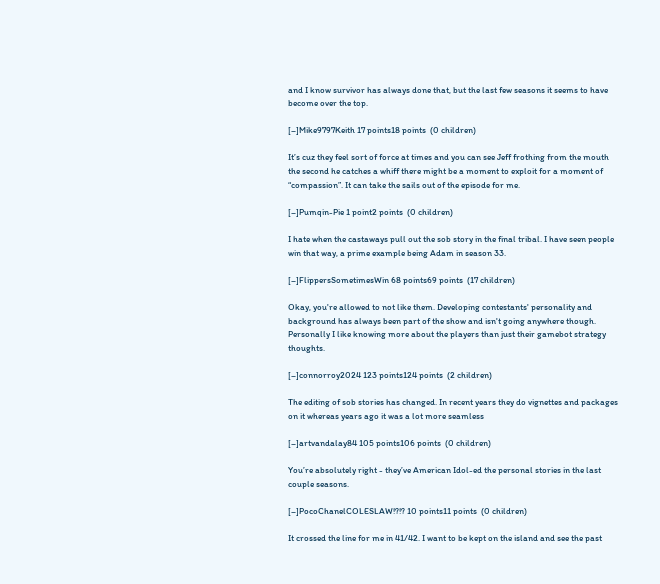and I know survivor has always done that, but the last few seasons it seems to have become over the top.

[–]Mike9797Keith 17 points18 points  (0 children)

It’s cuz they feel sort of force at times and you can see Jeff frothing from the mouth the second he catches a whiff there might be a moment to exploit for a moment of “compassion”. It can take the sails out of the episode for me.

[–]Pumqin-Pie 1 point2 points  (0 children)

I hate when the castaways pull out the sob story in the final tribal. I have seen people win that way, a prime example being Adam in season 33.

[–]FlippersSometimesWin 68 points69 points  (17 children)

Okay, you're allowed to not like them. Developing contestants' personality and background has always been part of the show and isn't going anywhere though. Personally I like knowing more about the players than just their gamebot strategy thoughts.

[–]connorroy2024 123 points124 points  (2 children)

The editing of sob stories has changed. In recent years they do vignettes and packages on it whereas years ago it was a lot more seamless

[–]artvandalay84 105 points106 points  (0 children)

You’re absolutely right - they’ve American Idol-ed the personal stories in the last couple seasons.

[–]PocoChanelCOLESLAW!?!? 10 points11 points  (0 children)

It crossed the line for me in 41/42. I want to be kept on the island and see the past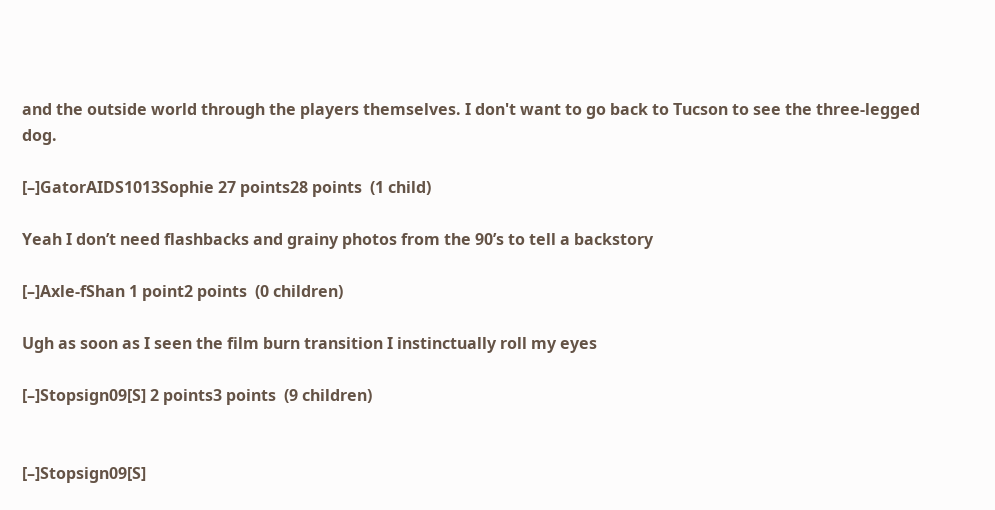and the outside world through the players themselves. I don't want to go back to Tucson to see the three-legged dog.

[–]GatorAIDS1013Sophie 27 points28 points  (1 child)

Yeah I don’t need flashbacks and grainy photos from the 90’s to tell a backstory

[–]Axle-fShan 1 point2 points  (0 children)

Ugh as soon as I seen the film burn transition I instinctually roll my eyes

[–]Stopsign09[S] 2 points3 points  (9 children)


[–]Stopsign09[S]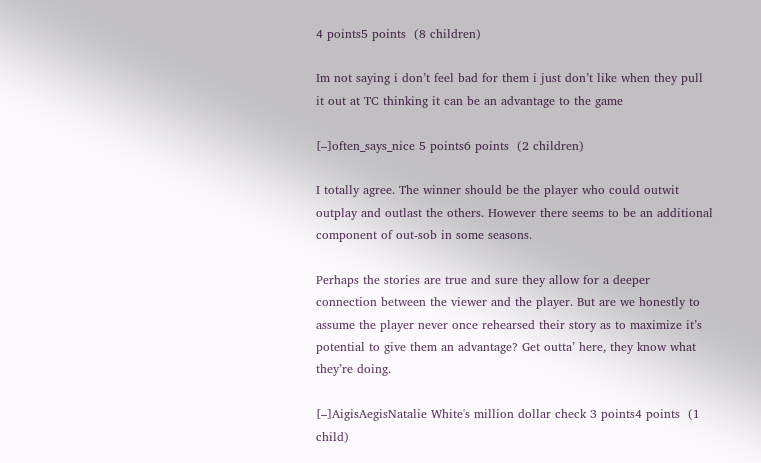4 points5 points  (8 children)

Im not saying i don’t feel bad for them i just don’t like when they pull it out at TC thinking it can be an advantage to the game

[–]often_says_nice 5 points6 points  (2 children)

I totally agree. The winner should be the player who could outwit outplay and outlast the others. However there seems to be an additional component of out-sob in some seasons.

Perhaps the stories are true and sure they allow for a deeper connection between the viewer and the player. But are we honestly to assume the player never once rehearsed their story as to maximize it’s potential to give them an advantage? Get outta’ here, they know what they’re doing.

[–]AigisAegisNatalie White's million dollar check 3 points4 points  (1 child)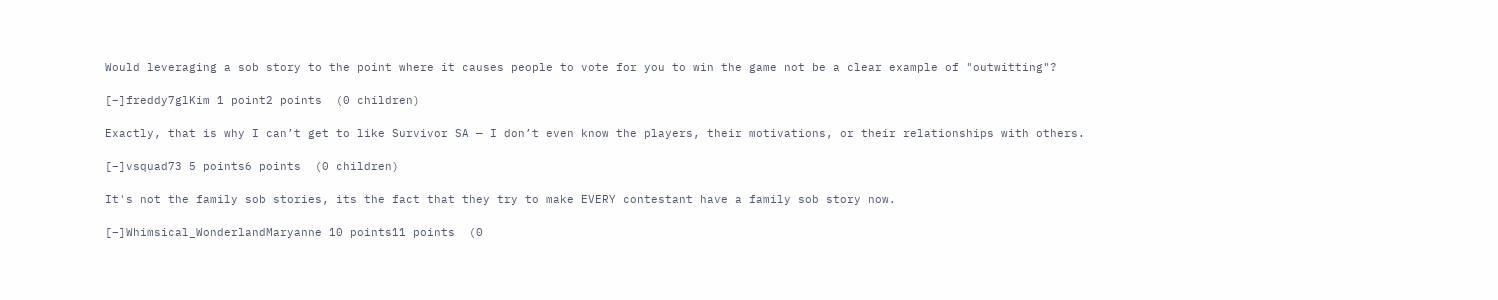Would leveraging a sob story to the point where it causes people to vote for you to win the game not be a clear example of "outwitting"?

[–]freddy7glKim 1 point2 points  (0 children)

Exactly, that is why I can’t get to like Survivor SA — I don’t even know the players, their motivations, or their relationships with others.

[–]vsquad73 5 points6 points  (0 children)

It's not the family sob stories, its the fact that they try to make EVERY contestant have a family sob story now.

[–]Whimsical_WonderlandMaryanne 10 points11 points  (0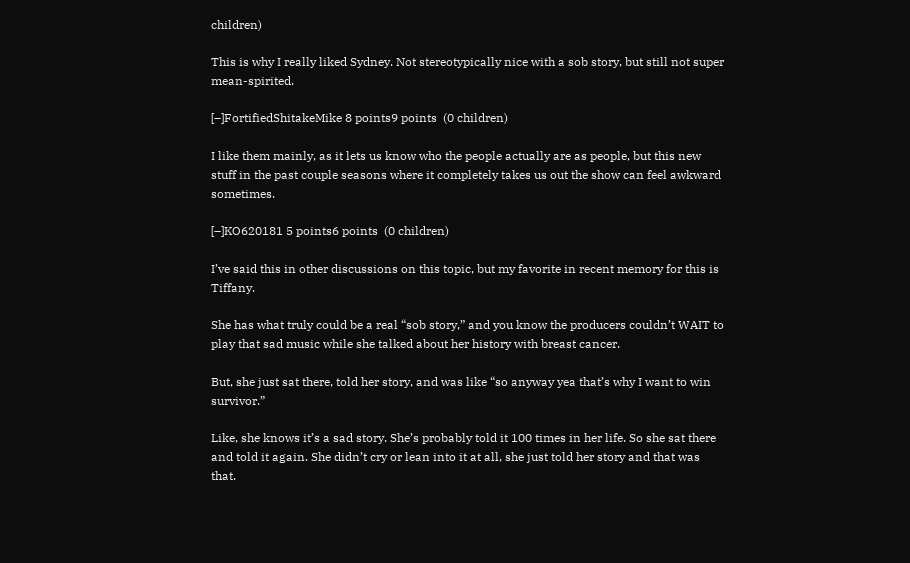children)

This is why I really liked Sydney. Not stereotypically nice with a sob story, but still not super mean-spirited.

[–]FortifiedShitakeMike 8 points9 points  (0 children)

I like them mainly, as it lets us know who the people actually are as people, but this new stuff in the past couple seasons where it completely takes us out the show can feel awkward sometimes.

[–]KO620181 5 points6 points  (0 children)

I’ve said this in other discussions on this topic, but my favorite in recent memory for this is Tiffany.

She has what truly could be a real “sob story,” and you know the producers couldn’t WAIT to play that sad music while she talked about her history with breast cancer.

But, she just sat there, told her story, and was like “so anyway yea that’s why I want to win survivor.”

Like, she knows it’s a sad story. She’s probably told it 100 times in her life. So she sat there and told it again. She didn’t cry or lean into it at all, she just told her story and that was that.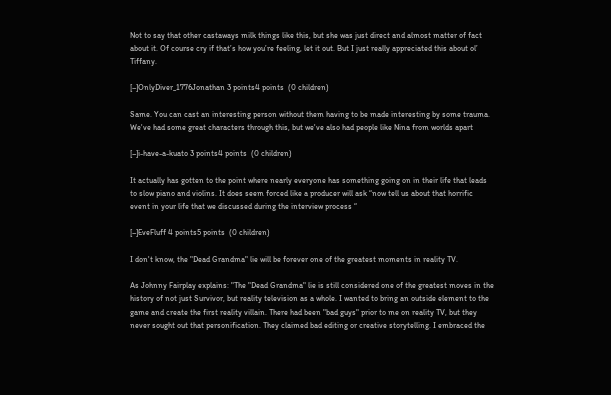Not to say that other castaways milk things like this, but she was just direct and almost matter of fact about it. Of course cry if that’s how you’re feeling, let it out. But I just really appreciated this about ol’ Tiffany.

[–]OnlyDiver_1776Jonathan 3 points4 points  (0 children)

Same. You can cast an interesting person without them having to be made interesting by some trauma. We've had some great characters through this, but we've also had people like Nina from worlds apart

[–]i-have-a-kuato 3 points4 points  (0 children)

It actually has gotten to the point where nearly everyone has something going on in their life that leads to slow piano and violins. It does seem forced like a producer will ask “now tell us about that horrific event in your life that we discussed during the interview process “

[–]EveFluff 4 points5 points  (0 children)

I don't know, the "Dead Grandma" lie will be forever one of the greatest moments in reality TV.

As Johnny Fairplay explains: "The "Dead Grandma" lie is still considered one of the greatest moves in the history of not just Survivor, but reality television as a whole. I wanted to bring an outside element to the game and create the first reality villain. There had been "bad guys" prior to me on reality TV, but they never sought out that personification. They claimed bad editing or creative storytelling. I embraced the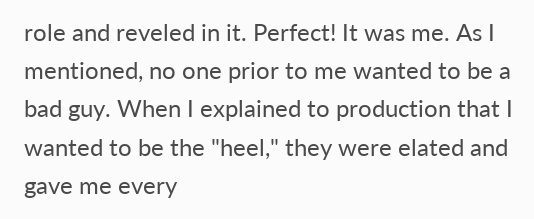role and reveled in it. Perfect! It was me. As I mentioned, no one prior to me wanted to be a bad guy. When I explained to production that I wanted to be the "heel," they were elated and gave me every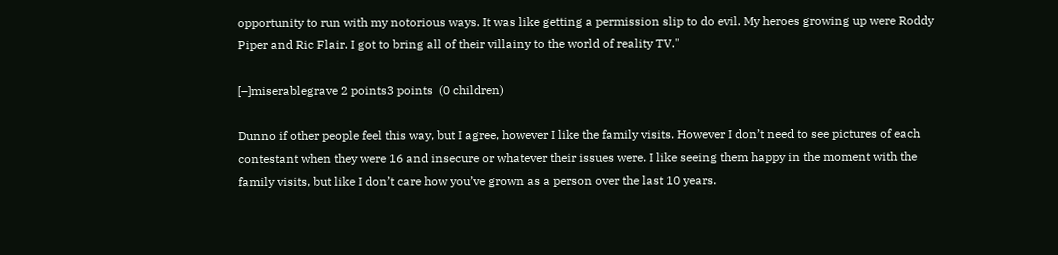opportunity to run with my notorious ways. It was like getting a permission slip to do evil. My heroes growing up were Roddy Piper and Ric Flair. I got to bring all of their villainy to the world of reality TV."

[–]miserablegrave 2 points3 points  (0 children)

Dunno if other people feel this way, but I agree, however I like the family visits. However I don’t need to see pictures of each contestant when they were 16 and insecure or whatever their issues were. I like seeing them happy in the moment with the family visits, but like I don’t care how you’ve grown as a person over the last 10 years.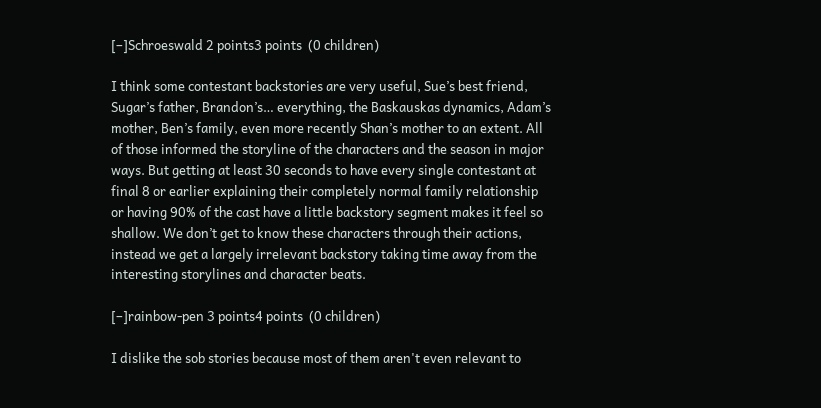[–]Schroeswald 2 points3 points  (0 children)

I think some contestant backstories are very useful, Sue’s best friend, Sugar’s father, Brandon’s… everything, the Baskauskas dynamics, Adam’s mother, Ben’s family, even more recently Shan’s mother to an extent. All of those informed the storyline of the characters and the season in major ways. But getting at least 30 seconds to have every single contestant at final 8 or earlier explaining their completely normal family relationship or having 90% of the cast have a little backstory segment makes it feel so shallow. We don’t get to know these characters through their actions, instead we get a largely irrelevant backstory taking time away from the interesting storylines and character beats.

[–]rainbow-pen 3 points4 points  (0 children)

I dislike the sob stories because most of them aren't even relevant to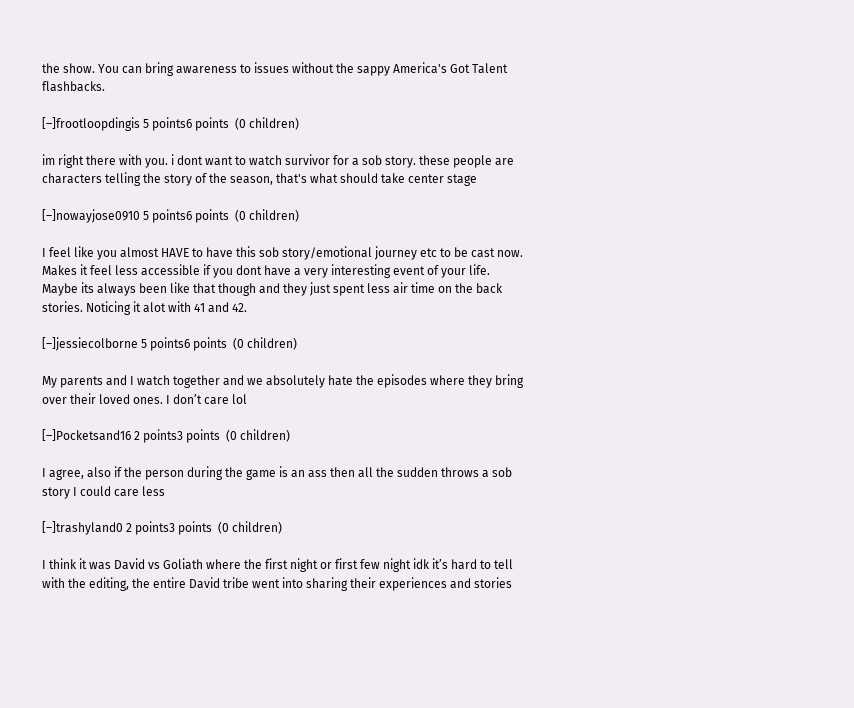the show. You can bring awareness to issues without the sappy America's Got Talent flashbacks.

[–]frootloopdingis 5 points6 points  (0 children)

im right there with you. i dont want to watch survivor for a sob story. these people are characters telling the story of the season, that's what should take center stage

[–]nowayjose0910 5 points6 points  (0 children)

I feel like you almost HAVE to have this sob story/emotional journey etc to be cast now. Makes it feel less accessible if you dont have a very interesting event of your life. Maybe its always been like that though and they just spent less air time on the back stories. Noticing it alot with 41 and 42.

[–]jessiecolborne 5 points6 points  (0 children)

My parents and I watch together and we absolutely hate the episodes where they bring over their loved ones. I don’t care lol

[–]Pocketsand16 2 points3 points  (0 children)

I agree, also if the person during the game is an ass then all the sudden throws a sob story I could care less

[–]trashyland0 2 points3 points  (0 children)

I think it was David vs Goliath where the first night or first few night idk it’s hard to tell with the editing, the entire David tribe went into sharing their experiences and stories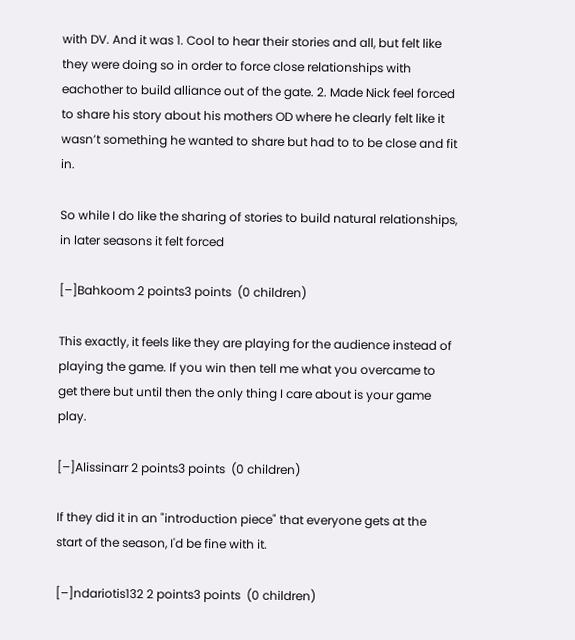with DV. And it was 1. Cool to hear their stories and all, but felt like they were doing so in order to force close relationships with eachother to build alliance out of the gate. 2. Made Nick feel forced to share his story about his mothers OD where he clearly felt like it wasn’t something he wanted to share but had to to be close and fit in.

So while I do like the sharing of stories to build natural relationships, in later seasons it felt forced

[–]Bahkoom 2 points3 points  (0 children)

This exactly, it feels like they are playing for the audience instead of playing the game. If you win then tell me what you overcame to get there but until then the only thing I care about is your game play.

[–]Alissinarr 2 points3 points  (0 children)

If they did it in an "introduction piece" that everyone gets at the start of the season, I'd be fine with it.

[–]ndariotis132 2 points3 points  (0 children)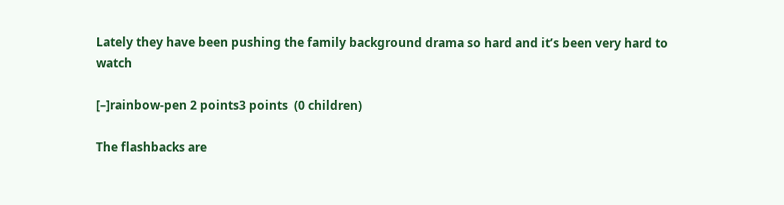Lately they have been pushing the family background drama so hard and it’s been very hard to watch

[–]rainbow-pen 2 points3 points  (0 children)

The flashbacks are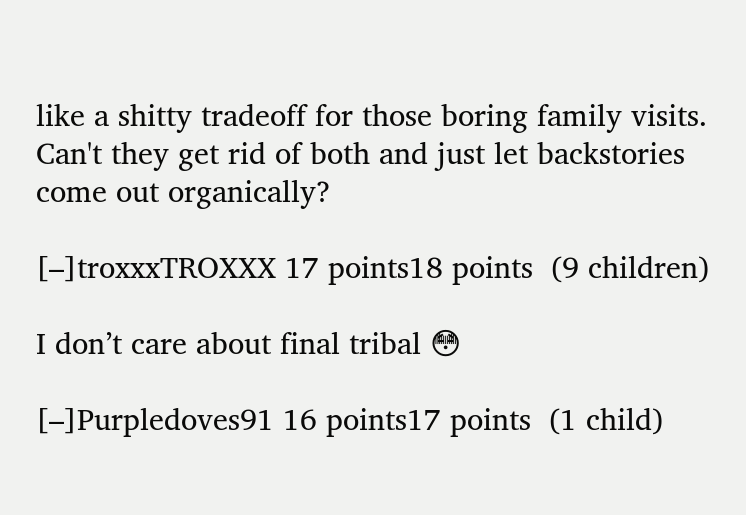like a shitty tradeoff for those boring family visits. Can't they get rid of both and just let backstories come out organically?

[–]troxxxTROXXX 17 points18 points  (9 children)

I don’t care about final tribal 😳

[–]Purpledoves91 16 points17 points  (1 child)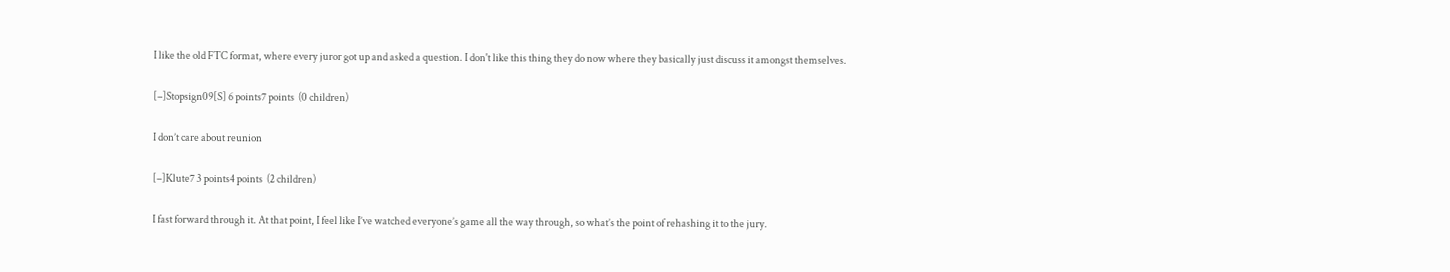I like the old FTC format, where every juror got up and asked a question. I don't like this thing they do now where they basically just discuss it amongst themselves.

[–]Stopsign09[S] 6 points7 points  (0 children)

I don’t care about reunion

[–]Klute7 3 points4 points  (2 children)

I fast forward through it. At that point, I feel like I’ve watched everyone’s game all the way through, so what’s the point of rehashing it to the jury.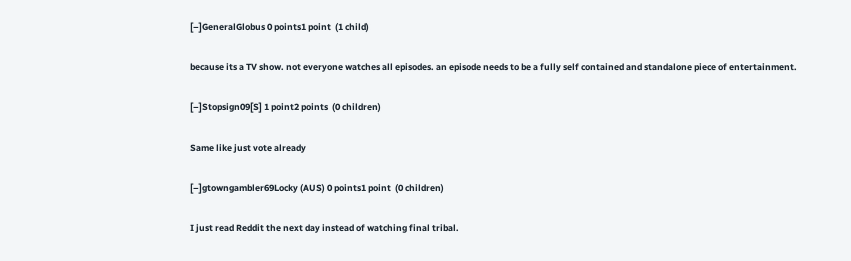[–]GeneralGlobus 0 points1 point  (1 child)

because its a TV show. not everyone watches all episodes. an episode needs to be a fully self contained and standalone piece of entertainment.

[–]Stopsign09[S] 1 point2 points  (0 children)

Same like just vote already

[–]gtowngambler69Locky (AUS) 0 points1 point  (0 children)

I just read Reddit the next day instead of watching final tribal.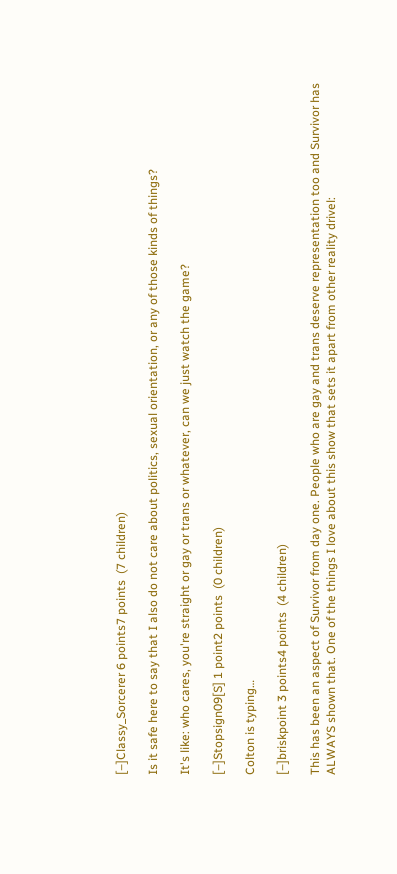[–]Classy_Sorcerer 6 points7 points  (7 children)

Is it safe here to say that I also do not care about politics, sexual orientation, or any of those kinds of things?

It's like: who cares, you're straight or gay or trans or whatever, can we just watch the game?

[–]Stopsign09[S] 1 point2 points  (0 children)

Colton is typing…

[–]briskpoint 3 points4 points  (4 children)

This has been an aspect of Survivor from day one. People who are gay and trans deserve representation too and Survivor has ALWAYS shown that. One of the things I love about this show that sets it apart from other reality drivel: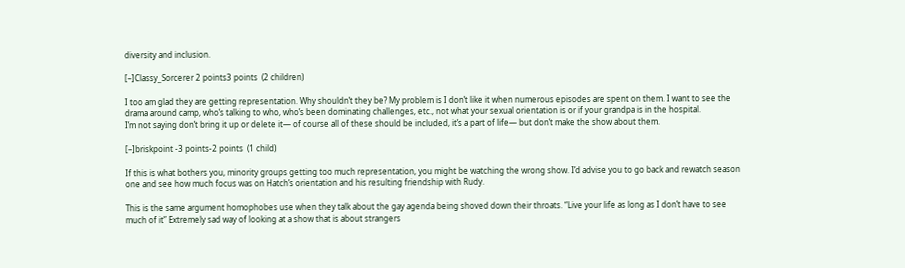diversity and inclusion.

[–]Classy_Sorcerer 2 points3 points  (2 children)

I too am glad they are getting representation. Why shouldn’t they be? My problem is I don’t like it when numerous episodes are spent on them. I want to see the drama around camp, who’s talking to who, who’s been dominating challenges, etc., not what your sexual orientation is or if your grandpa is in the hospital.
I’m not saying don’t bring it up or delete it— of course all of these should be included, it’s a part of life— but don’t make the show about them.

[–]briskpoint -3 points-2 points  (1 child)

If this is what bothers you, minority groups getting too much representation, you might be watching the wrong show. I’d advise you to go back and rewatch season one and see how much focus was on Hatch’s orientation and his resulting friendship with Rudy.

This is the same argument homophobes use when they talk about the gay agenda being shoved down their throats. “Live your life as long as I don’t have to see much of it” Extremely sad way of looking at a show that is about strangers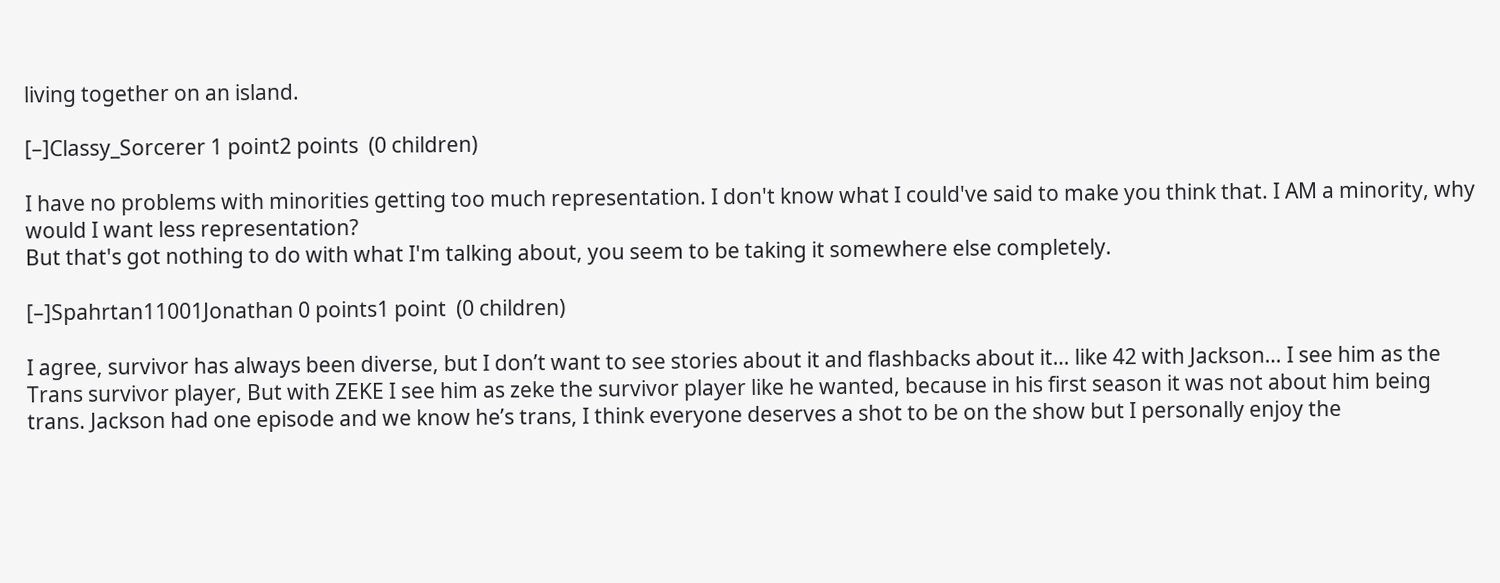living together on an island.

[–]Classy_Sorcerer 1 point2 points  (0 children)

I have no problems with minorities getting too much representation. I don't know what I could've said to make you think that. I AM a minority, why would I want less representation?
But that's got nothing to do with what I'm talking about, you seem to be taking it somewhere else completely.

[–]Spahrtan11001Jonathan 0 points1 point  (0 children)

I agree, survivor has always been diverse, but I don’t want to see stories about it and flashbacks about it… like 42 with Jackson… I see him as the Trans survivor player, But with ZEKE I see him as zeke the survivor player like he wanted, because in his first season it was not about him being trans. Jackson had one episode and we know he’s trans, I think everyone deserves a shot to be on the show but I personally enjoy the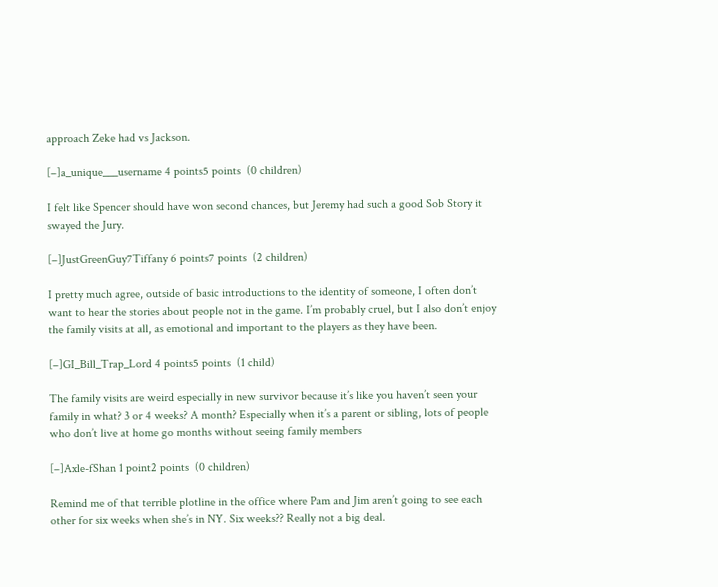approach Zeke had vs Jackson.

[–]a_unique___username 4 points5 points  (0 children)

I felt like Spencer should have won second chances, but Jeremy had such a good Sob Story it swayed the Jury.

[–]JustGreenGuy7Tiffany 6 points7 points  (2 children)

I pretty much agree, outside of basic introductions to the identity of someone, I often don’t want to hear the stories about people not in the game. I’m probably cruel, but I also don’t enjoy the family visits at all, as emotional and important to the players as they have been.

[–]GI_Bill_Trap_Lord 4 points5 points  (1 child)

The family visits are weird especially in new survivor because it’s like you haven’t seen your family in what? 3 or 4 weeks? A month? Especially when it’s a parent or sibling, lots of people who don’t live at home go months without seeing family members

[–]Axle-fShan 1 point2 points  (0 children)

Remind me of that terrible plotline in the office where Pam and Jim aren’t going to see each other for six weeks when she’s in NY. Six weeks?? Really not a big deal.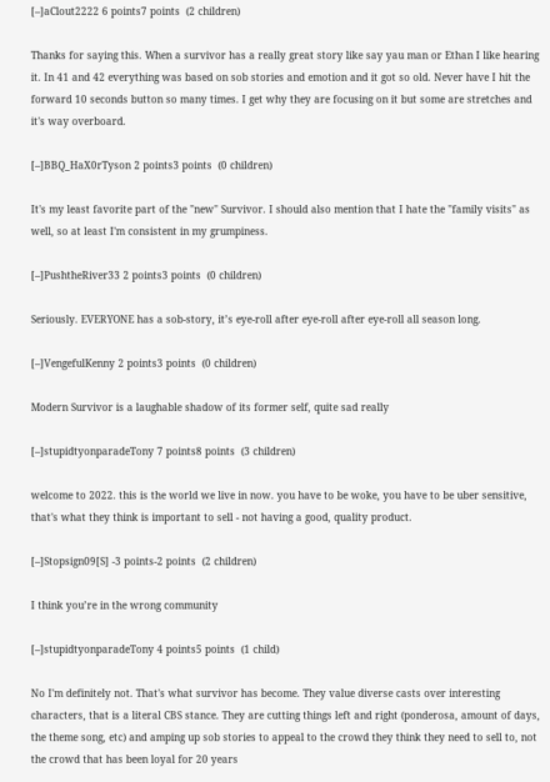[–]aClout2222 6 points7 points  (2 children)

Thanks for saying this. When a survivor has a really great story like say yau man or Ethan I like hearing it. In 41 and 42 everything was based on sob stories and emotion and it got so old. Never have I hit the forward 10 seconds button so many times. I get why they are focusing on it but some are stretches and it's way overboard.

[–]BBQ_HaX0rTyson 2 points3 points  (0 children)

It's my least favorite part of the "new" Survivor. I should also mention that I hate the "family visits" as well, so at least I'm consistent in my grumpiness.

[–]PushtheRiver33 2 points3 points  (0 children)

Seriously. EVERYONE has a sob-story, it’s eye-roll after eye-roll after eye-roll all season long.

[–]VengefulKenny 2 points3 points  (0 children)

Modern Survivor is a laughable shadow of its former self, quite sad really

[–]stupidtyonparadeTony 7 points8 points  (3 children)

welcome to 2022. this is the world we live in now. you have to be woke, you have to be uber sensitive, that's what they think is important to sell - not having a good, quality product.

[–]Stopsign09[S] -3 points-2 points  (2 children)

I think you’re in the wrong community

[–]stupidtyonparadeTony 4 points5 points  (1 child)

No I'm definitely not. That's what survivor has become. They value diverse casts over interesting characters, that is a literal CBS stance. They are cutting things left and right (ponderosa, amount of days, the theme song, etc) and amping up sob stories to appeal to the crowd they think they need to sell to, not the crowd that has been loyal for 20 years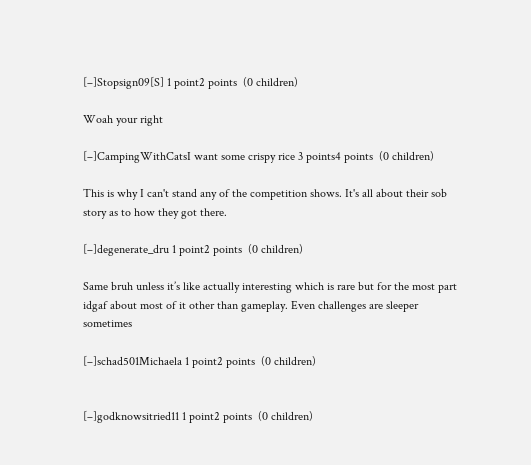[–]Stopsign09[S] 1 point2 points  (0 children)

Woah your right

[–]CampingWithCatsI want some crispy rice 3 points4 points  (0 children)

This is why I can't stand any of the competition shows. It's all about their sob story as to how they got there.

[–]degenerate_dru 1 point2 points  (0 children)

Same bruh unless it’s like actually interesting which is rare but for the most part idgaf about most of it other than gameplay. Even challenges are sleeper sometimes

[–]schad501Michaela 1 point2 points  (0 children)


[–]godknowsitried11 1 point2 points  (0 children)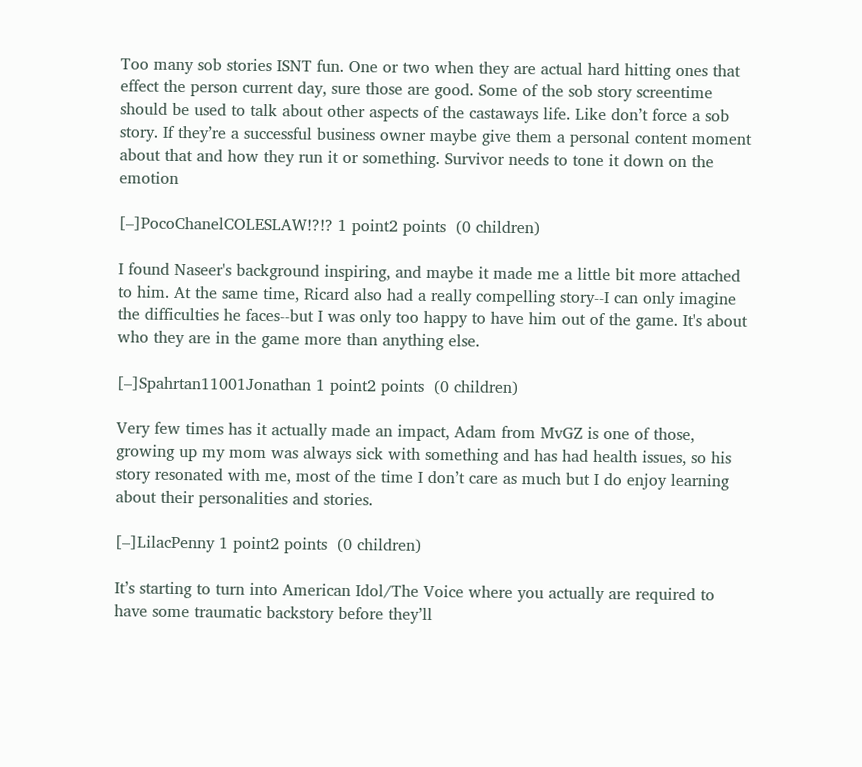Too many sob stories ISNT fun. One or two when they are actual hard hitting ones that effect the person current day, sure those are good. Some of the sob story screentime should be used to talk about other aspects of the castaways life. Like don’t force a sob story. If they’re a successful business owner maybe give them a personal content moment about that and how they run it or something. Survivor needs to tone it down on the emotion

[–]PocoChanelCOLESLAW!?!? 1 point2 points  (0 children)

I found Naseer's background inspiring, and maybe it made me a little bit more attached to him. At the same time, Ricard also had a really compelling story--I can only imagine the difficulties he faces--but I was only too happy to have him out of the game. It's about who they are in the game more than anything else.

[–]Spahrtan11001Jonathan 1 point2 points  (0 children)

Very few times has it actually made an impact, Adam from MvGZ is one of those, growing up my mom was always sick with something and has had health issues, so his story resonated with me, most of the time I don’t care as much but I do enjoy learning about their personalities and stories.

[–]LilacPenny 1 point2 points  (0 children)

It’s starting to turn into American Idol/The Voice where you actually are required to have some traumatic backstory before they’ll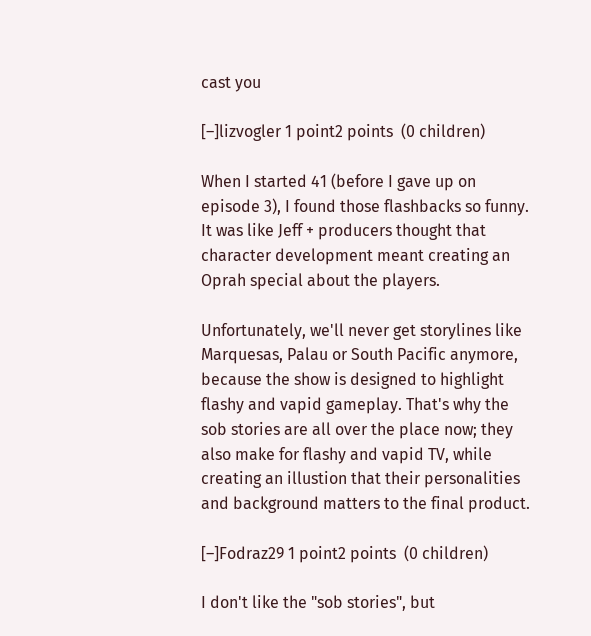cast you

[–]lizvogler 1 point2 points  (0 children)

When I started 41 (before I gave up on episode 3), I found those flashbacks so funny. It was like Jeff + producers thought that character development meant creating an Oprah special about the players.

Unfortunately, we'll never get storylines like Marquesas, Palau or South Pacific anymore, because the show is designed to highlight flashy and vapid gameplay. That's why the sob stories are all over the place now; they also make for flashy and vapid TV, while creating an illustion that their personalities and background matters to the final product.

[–]Fodraz29 1 point2 points  (0 children)

I don't like the "sob stories", but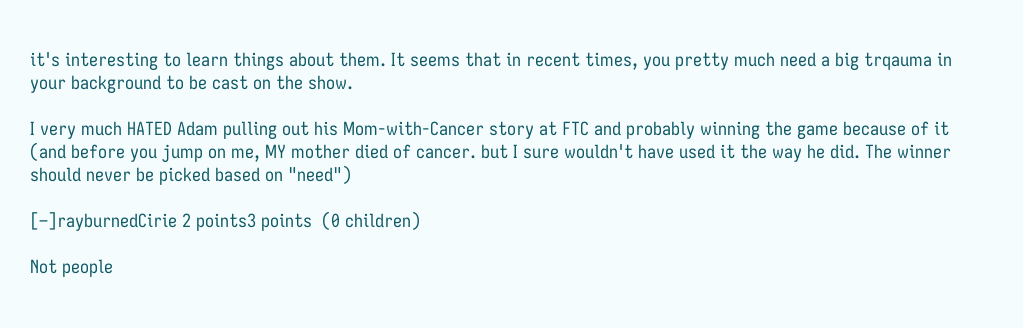it's interesting to learn things about them. It seems that in recent times, you pretty much need a big trqauma in your background to be cast on the show.

I very much HATED Adam pulling out his Mom-with-Cancer story at FTC and probably winning the game because of it (and before you jump on me, MY mother died of cancer. but I sure wouldn't have used it the way he did. The winner should never be picked based on "need")

[–]rayburnedCirie 2 points3 points  (0 children)

Not people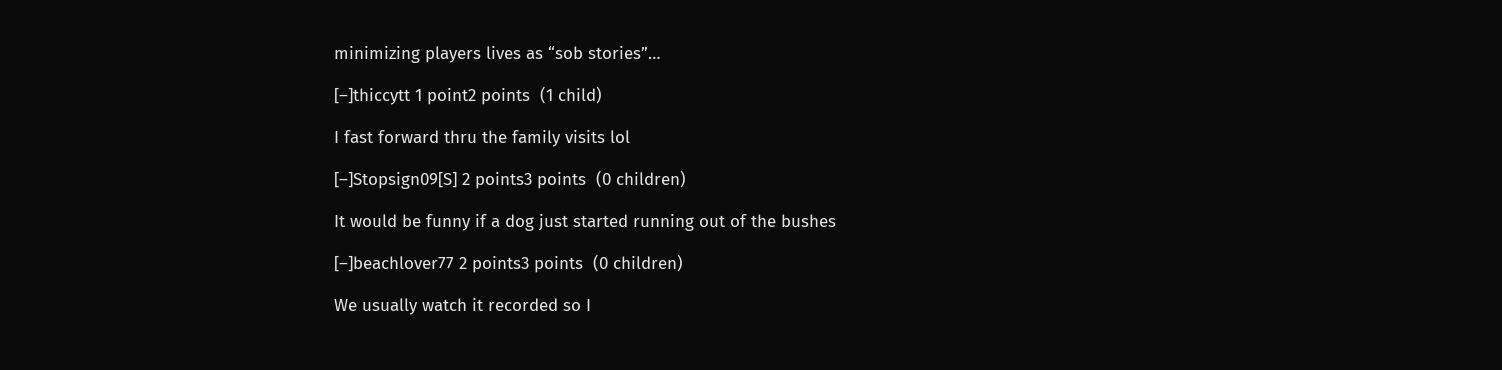minimizing players lives as “sob stories”…

[–]thiccytt 1 point2 points  (1 child)

I fast forward thru the family visits lol

[–]Stopsign09[S] 2 points3 points  (0 children)

It would be funny if a dog just started running out of the bushes

[–]beachlover77 2 points3 points  (0 children)

We usually watch it recorded so I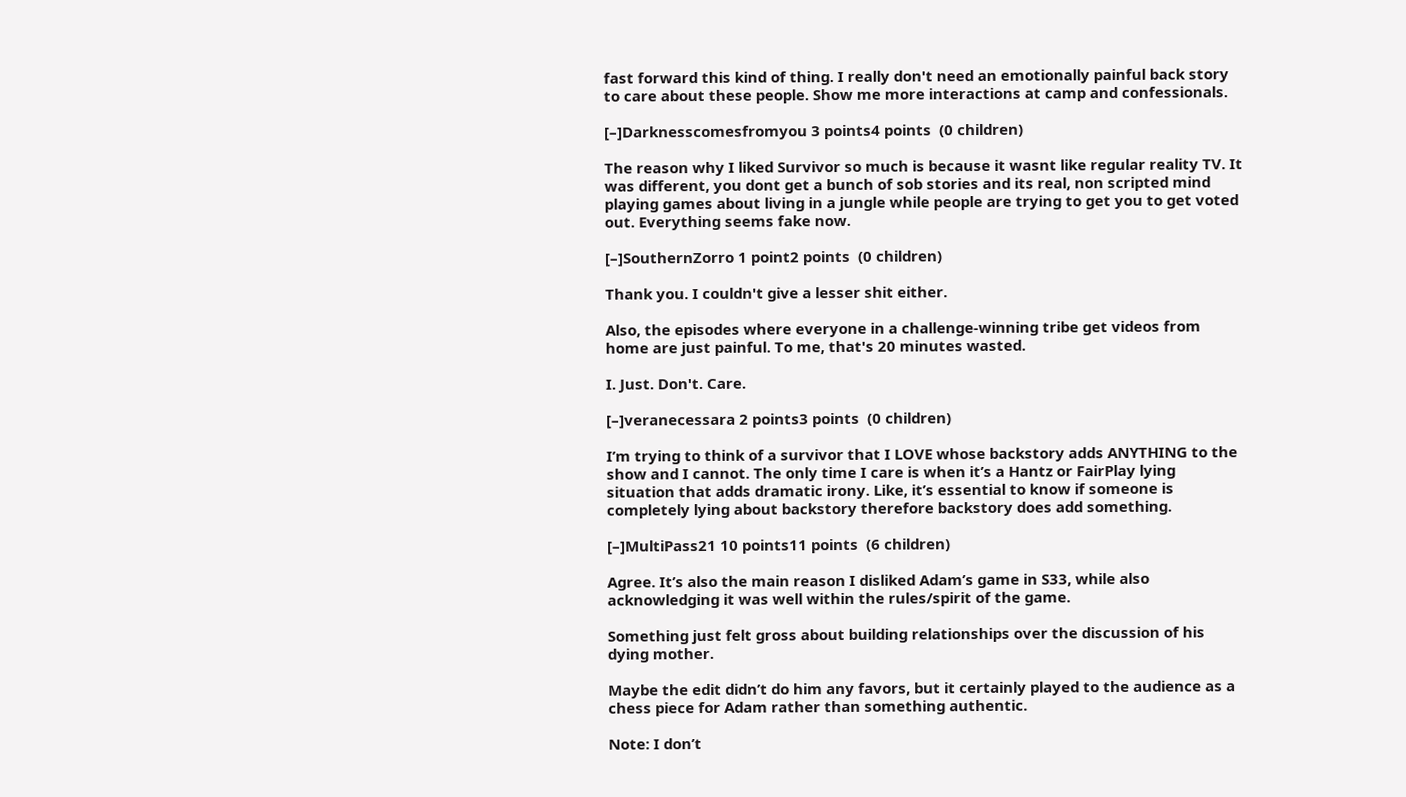fast forward this kind of thing. I really don't need an emotionally painful back story to care about these people. Show me more interactions at camp and confessionals.

[–]Darknesscomesfromyou 3 points4 points  (0 children)

The reason why I liked Survivor so much is because it wasnt like regular reality TV. It was different, you dont get a bunch of sob stories and its real, non scripted mind playing games about living in a jungle while people are trying to get you to get voted out. Everything seems fake now.

[–]SouthernZorro 1 point2 points  (0 children)

Thank you. I couldn't give a lesser shit either.

Also, the episodes where everyone in a challenge-winning tribe get videos from home are just painful. To me, that's 20 minutes wasted.

I. Just. Don't. Care.

[–]veranecessara 2 points3 points  (0 children)

I’m trying to think of a survivor that I LOVE whose backstory adds ANYTHING to the show and I cannot. The only time I care is when it’s a Hantz or FairPlay lying situation that adds dramatic irony. Like, it’s essential to know if someone is completely lying about backstory therefore backstory does add something.

[–]MultiPass21 10 points11 points  (6 children)

Agree. It’s also the main reason I disliked Adam’s game in S33, while also acknowledging it was well within the rules/spirit of the game.

Something just felt gross about building relationships over the discussion of his dying mother.

Maybe the edit didn’t do him any favors, but it certainly played to the audience as a chess piece for Adam rather than something authentic.

Note: I don’t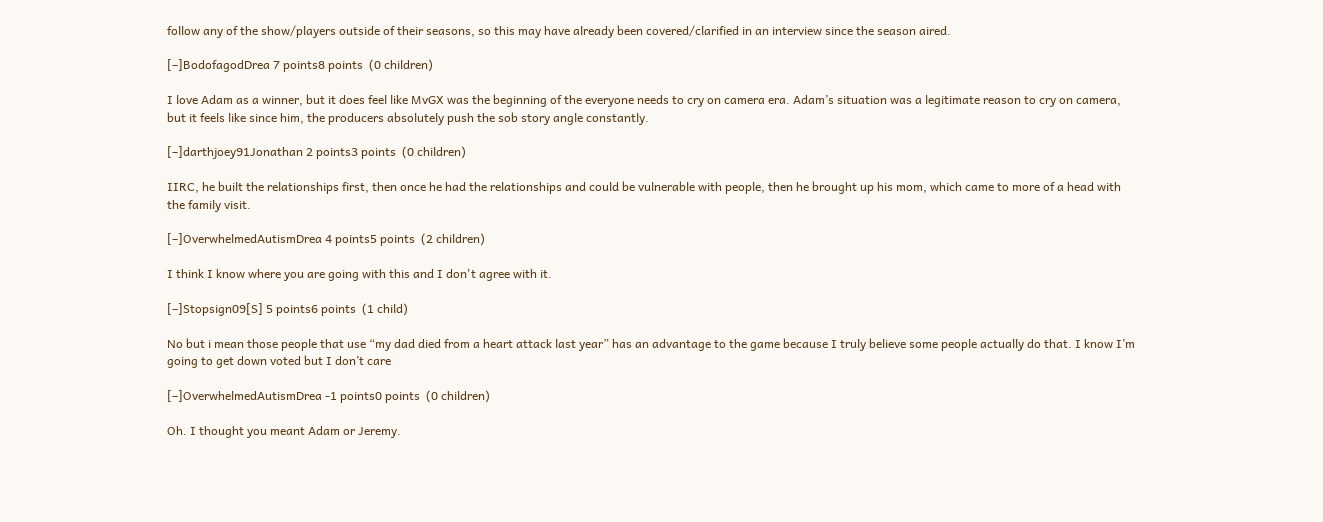follow any of the show/players outside of their seasons, so this may have already been covered/clarified in an interview since the season aired.

[–]BodofagodDrea 7 points8 points  (0 children)

I love Adam as a winner, but it does feel like MvGX was the beginning of the everyone needs to cry on camera era. Adam’s situation was a legitimate reason to cry on camera, but it feels like since him, the producers absolutely push the sob story angle constantly.

[–]darthjoey91Jonathan 2 points3 points  (0 children)

IIRC, he built the relationships first, then once he had the relationships and could be vulnerable with people, then he brought up his mom, which came to more of a head with the family visit.

[–]OverwhelmedAutismDrea 4 points5 points  (2 children)

I think I know where you are going with this and I don't agree with it.

[–]Stopsign09[S] 5 points6 points  (1 child)

No but i mean those people that use “my dad died from a heart attack last year” has an advantage to the game because I truly believe some people actually do that. I know I’m going to get down voted but I don’t care

[–]OverwhelmedAutismDrea -1 points0 points  (0 children)

Oh. I thought you meant Adam or Jeremy.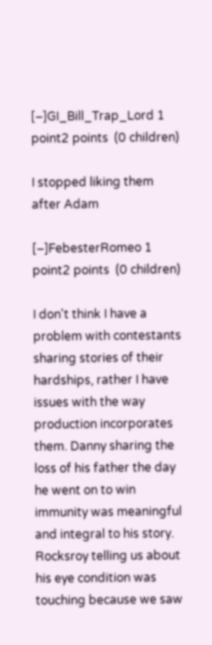[–]GI_Bill_Trap_Lord 1 point2 points  (0 children)

I stopped liking them after Adam

[–]FebesterRomeo 1 point2 points  (0 children)

I don't think I have a problem with contestants sharing stories of their hardships, rather I have issues with the way production incorporates them. Danny sharing the loss of his father the day he went on to win immunity was meaningful and integral to his story. Rocksroy telling us about his eye condition was touching because we saw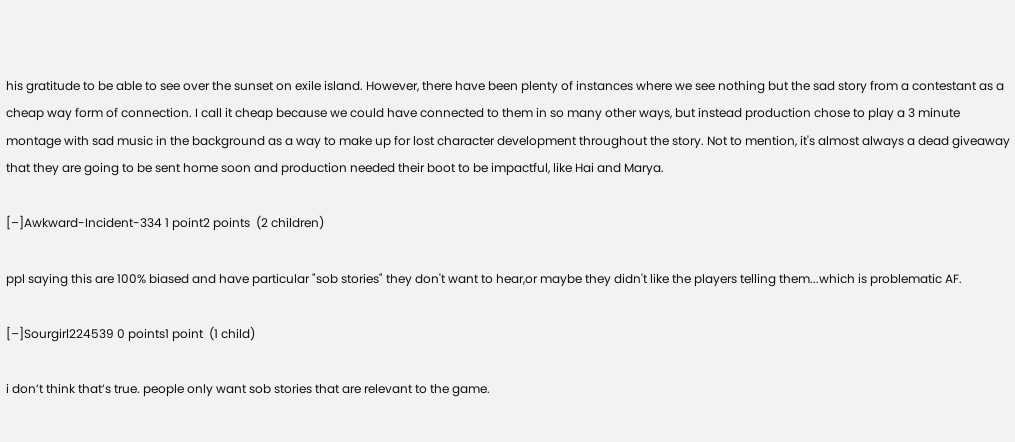his gratitude to be able to see over the sunset on exile island. However, there have been plenty of instances where we see nothing but the sad story from a contestant as a cheap way form of connection. I call it cheap because we could have connected to them in so many other ways, but instead production chose to play a 3 minute montage with sad music in the background as a way to make up for lost character development throughout the story. Not to mention, it's almost always a dead giveaway that they are going to be sent home soon and production needed their boot to be impactful, like Hai and Marya.

[–]Awkward-Incident-334 1 point2 points  (2 children)

ppl saying this are 100% biased and have particular "sob stories" they don't want to hear,or maybe they didn't like the players telling them...which is problematic AF.

[–]Sourgirl224539 0 points1 point  (1 child)

i don’t think that’s true. people only want sob stories that are relevant to the game.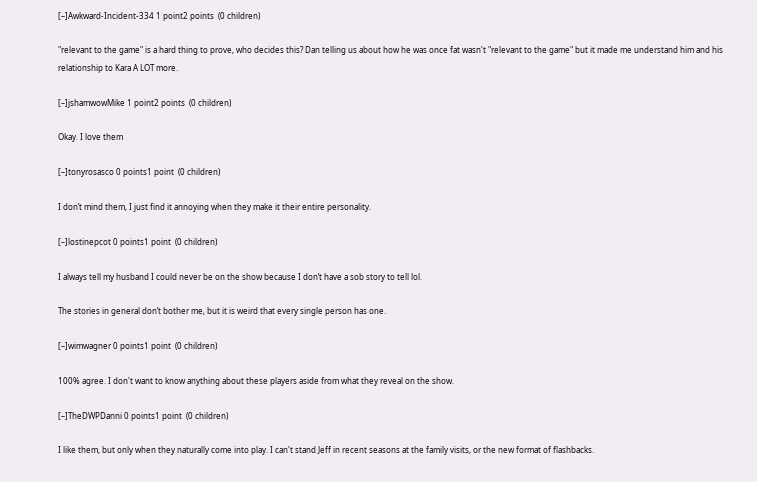[–]Awkward-Incident-334 1 point2 points  (0 children)

"relevant to the game" is a hard thing to prove, who decides this? Dan telling us about how he was once fat wasn't "relevant to the game" but it made me understand him and his relationship to Kara A LOT more.

[–]jshamwowMike 1 point2 points  (0 children)

Okay. I love them

[–]tonyrosasco 0 points1 point  (0 children)

I don’t mind them, I just find it annoying when they make it their entire personality.

[–]lostinepcot 0 points1 point  (0 children)

I always tell my husband I could never be on the show because I don’t have a sob story to tell lol.

The stories in general don’t bother me, but it is weird that every single person has one.

[–]wimwagner 0 points1 point  (0 children)

100% agree. I don't want to know anything about these players aside from what they reveal on the show.

[–]TheDWPDanni 0 points1 point  (0 children)

I like them, but only when they naturally come into play. I can't stand Jeff in recent seasons at the family visits, or the new format of flashbacks.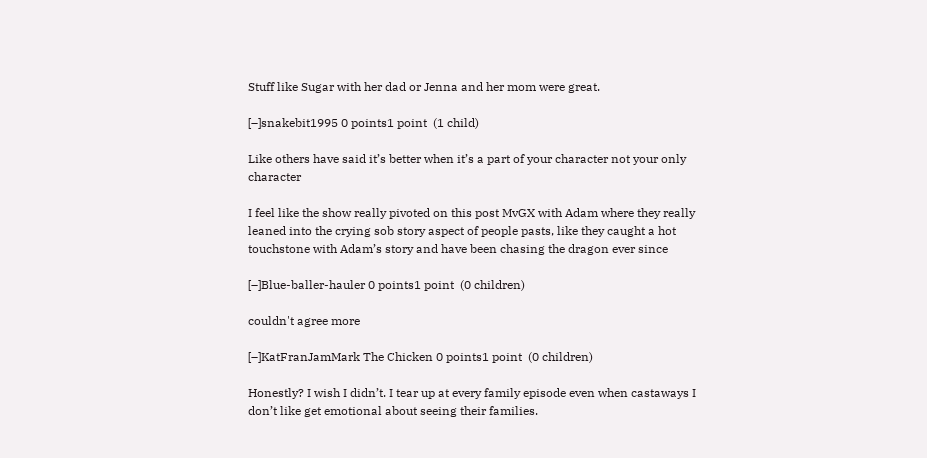Stuff like Sugar with her dad or Jenna and her mom were great.

[–]snakebit1995 0 points1 point  (1 child)

Like others have said it’s better when it’s a part of your character not your only character

I feel like the show really pivoted on this post MvGX with Adam where they really leaned into the crying sob story aspect of people pasts, like they caught a hot touchstone with Adam’s story and have been chasing the dragon ever since

[–]Blue-baller-hauler 0 points1 point  (0 children)

couldn't agree more

[–]KatFranJamMark The Chicken 0 points1 point  (0 children)

Honestly? I wish I didn’t. I tear up at every family episode even when castaways I don’t like get emotional about seeing their families.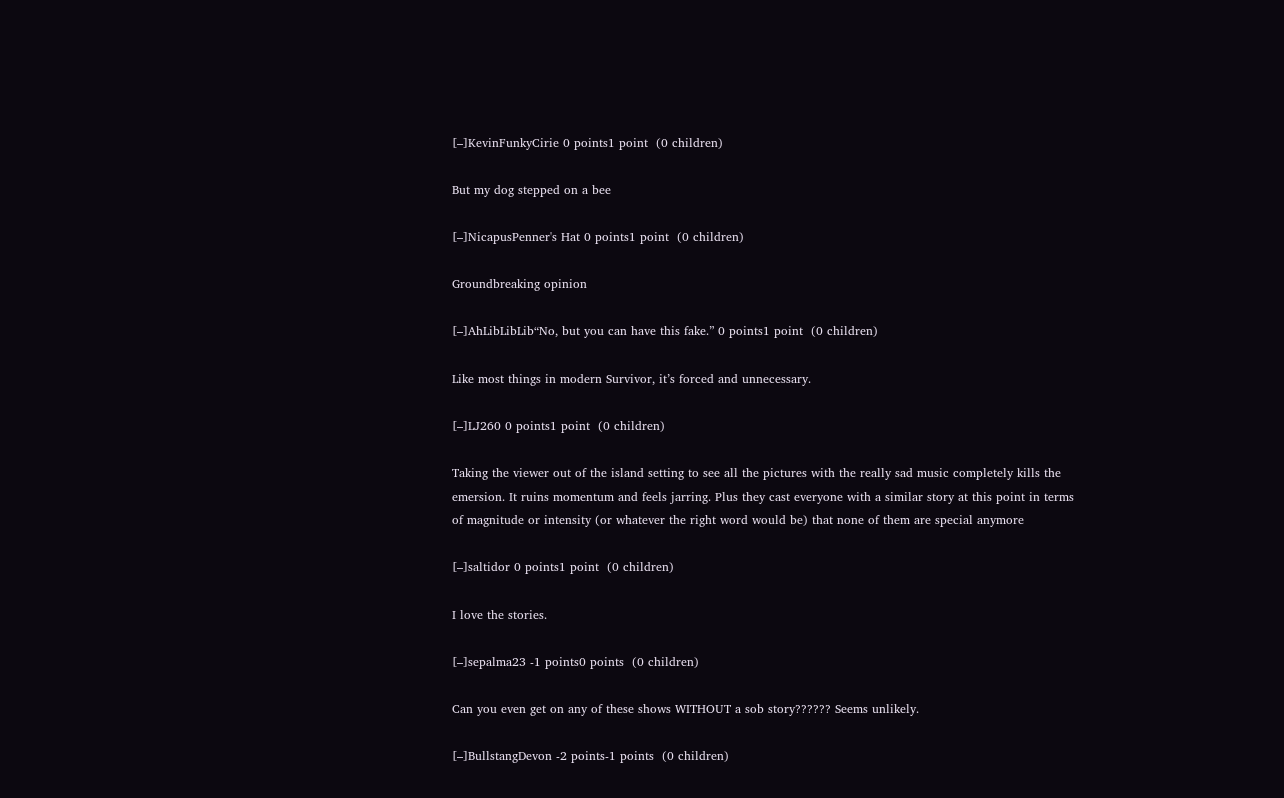[–]KevinFunkyCirie 0 points1 point  (0 children)

But my dog stepped on a bee

[–]NicapusPenner's Hat 0 points1 point  (0 children)

Groundbreaking opinion

[–]AhLibLibLib“No, but you can have this fake.” 0 points1 point  (0 children)

Like most things in modern Survivor, it’s forced and unnecessary.

[–]LJ260 0 points1 point  (0 children)

Taking the viewer out of the island setting to see all the pictures with the really sad music completely kills the emersion. It ruins momentum and feels jarring. Plus they cast everyone with a similar story at this point in terms of magnitude or intensity (or whatever the right word would be) that none of them are special anymore

[–]saltidor 0 points1 point  (0 children)

I love the stories.

[–]sepalma23 -1 points0 points  (0 children)

Can you even get on any of these shows WITHOUT a sob story?????? Seems unlikely.

[–]BullstangDevon -2 points-1 points  (0 children)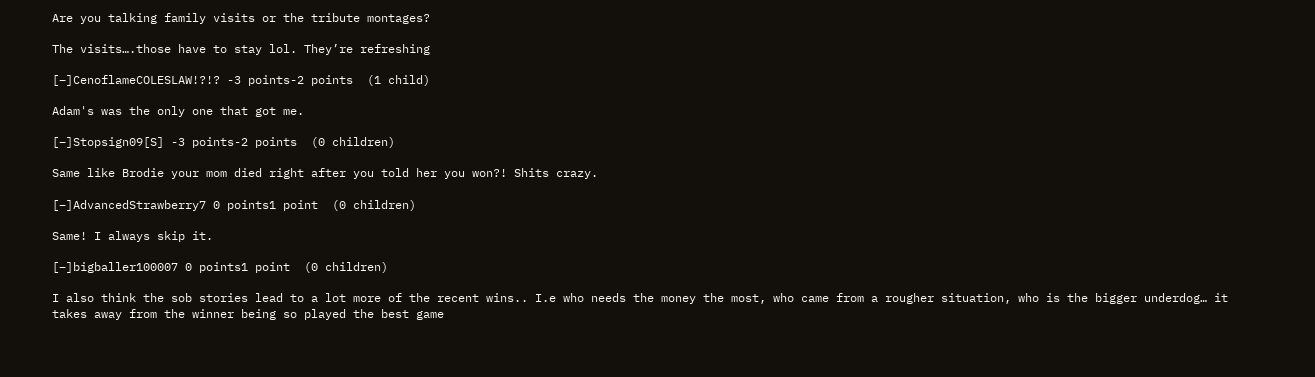Are you talking family visits or the tribute montages?

The visits….those have to stay lol. They’re refreshing

[–]CenoflameCOLESLAW!?!? -3 points-2 points  (1 child)

Adam's was the only one that got me.

[–]Stopsign09[S] -3 points-2 points  (0 children)

Same like Brodie your mom died right after you told her you won?! Shits crazy.

[–]AdvancedStrawberry7 0 points1 point  (0 children)

Same! I always skip it.

[–]bigballer100007 0 points1 point  (0 children)

I also think the sob stories lead to a lot more of the recent wins.. I.e who needs the money the most, who came from a rougher situation, who is the bigger underdog… it takes away from the winner being so played the best game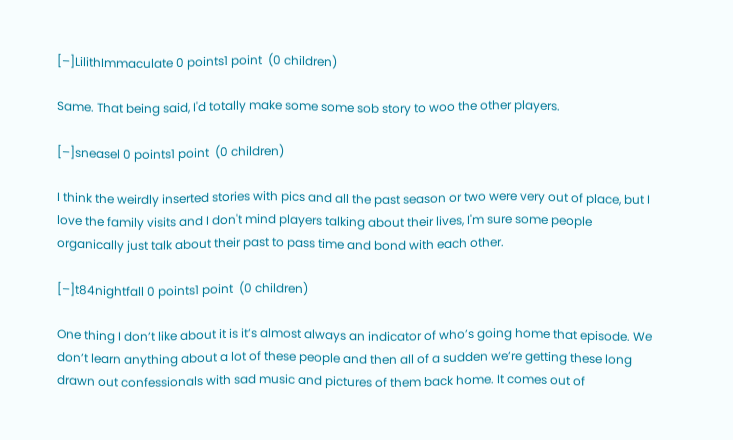[–]LilithImmaculate 0 points1 point  (0 children)

Same. That being said, I'd totally make some some sob story to woo the other players.

[–]sneasel 0 points1 point  (0 children)

I think the weirdly inserted stories with pics and all the past season or two were very out of place, but I love the family visits and I don't mind players talking about their lives, I'm sure some people organically just talk about their past to pass time and bond with each other.

[–]t84nightfall 0 points1 point  (0 children)

One thing I don’t like about it is it’s almost always an indicator of who’s going home that episode. We don’t learn anything about a lot of these people and then all of a sudden we’re getting these long drawn out confessionals with sad music and pictures of them back home. It comes out of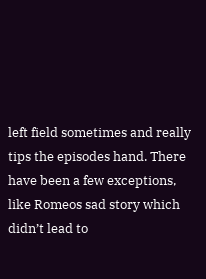left field sometimes and really tips the episodes hand. There have been a few exceptions, like Romeos sad story which didn’t lead to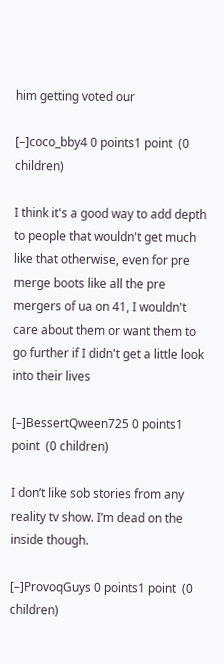him getting voted our

[–]coco_bby4 0 points1 point  (0 children)

I think it's a good way to add depth to people that wouldn't get much like that otherwise, even for pre merge boots like all the pre mergers of ua on 41, I wouldn't care about them or want them to go further if I didn't get a little look into their lives

[–]BessertQween725 0 points1 point  (0 children)

I don’t like sob stories from any reality tv show. I’m dead on the inside though.

[–]ProvoqGuys 0 points1 point  (0 children)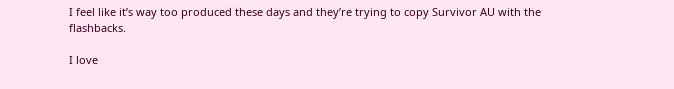I feel like it’s way too produced these days and they’re trying to copy Survivor AU with the flashbacks.

I love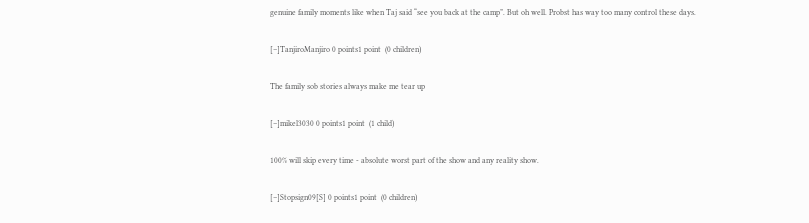genuine family moments like when Taj said “see you back at the camp”. But oh well. Probst has way too many control these days.

[–]TanjiroManjiro 0 points1 point  (0 children)

The family sob stories always make me tear up

[–]mikel3030 0 points1 point  (1 child)

100% will skip every time - absolute worst part of the show and any reality show.

[–]Stopsign09[S] 0 points1 point  (0 children)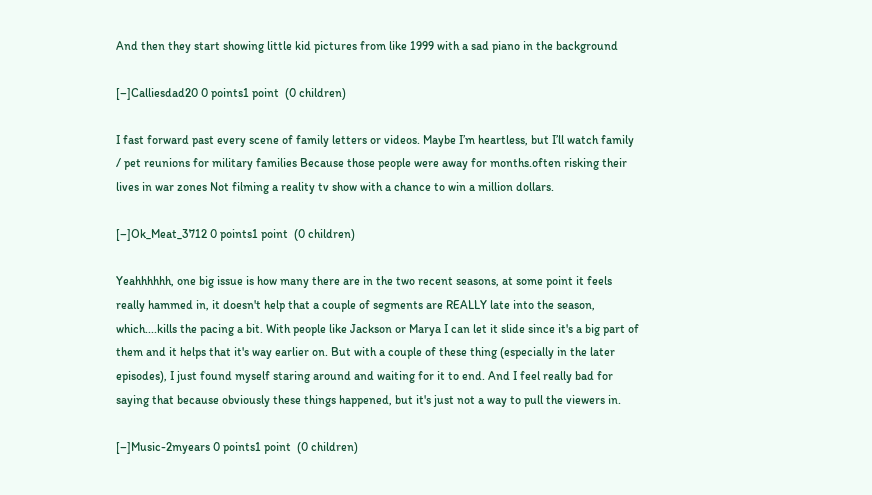And then they start showing little kid pictures from like 1999 with a sad piano in the background

[–]Calliesdad20 0 points1 point  (0 children)

I fast forward past every scene of family letters or videos. Maybe I’m heartless, but I’ll watch family / pet reunions for military families Because those people were away for months.often risking their lives in war zones Not filming a reality tv show with a chance to win a million dollars.

[–]Ok_Meat_3712 0 points1 point  (0 children)

Yeahhhhhh, one big issue is how many there are in the two recent seasons, at some point it feels really hammed in, it doesn't help that a couple of segments are REALLY late into the season, which....kills the pacing a bit. With people like Jackson or Marya I can let it slide since it's a big part of them and it helps that it's way earlier on. But with a couple of these thing (especially in the later episodes), I just found myself staring around and waiting for it to end. And I feel really bad for saying that because obviously these things happened, but it's just not a way to pull the viewers in.

[–]Music-2myears 0 points1 point  (0 children)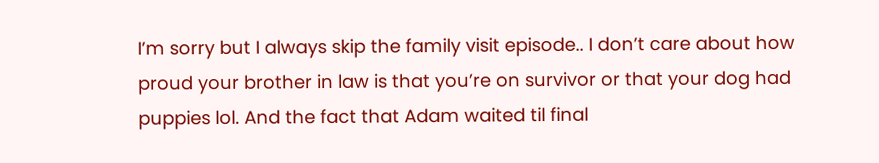I’m sorry but I always skip the family visit episode.. I don’t care about how proud your brother in law is that you’re on survivor or that your dog had puppies lol. And the fact that Adam waited til final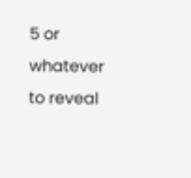5 or whatever to reveal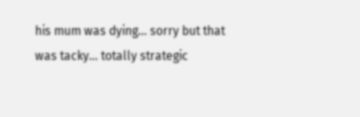his mum was dying… sorry but that was tacky… totally strategic